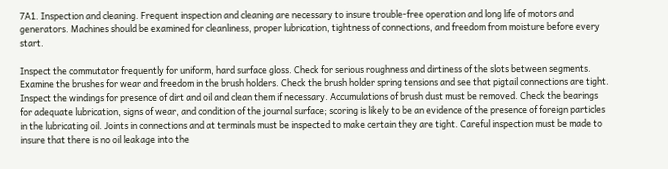7A1. Inspection and cleaning. Frequent inspection and cleaning are necessary to insure trouble-free operation and long life of motors and generators. Machines should be examined for cleanliness, proper lubrication, tightness of connections, and freedom from moisture before every start.

Inspect the commutator frequently for uniform, hard surface gloss. Check for serious roughness and dirtiness of the slots between segments. Examine the brushes for wear and freedom in the brush holders. Check the brush holder spring tensions and see that pigtail connections are tight. Inspect the windings for presence of dirt and oil and clean them if necessary. Accumulations of brush dust must be removed. Check the bearings for adequate lubrication, signs of wear, and condition of the journal surface; scoring is likely to be an evidence of the presence of foreign particles in the lubricating oil. Joints in connections and at terminals must be inspected to make certain they are tight. Careful inspection must be made to insure that there is no oil leakage into the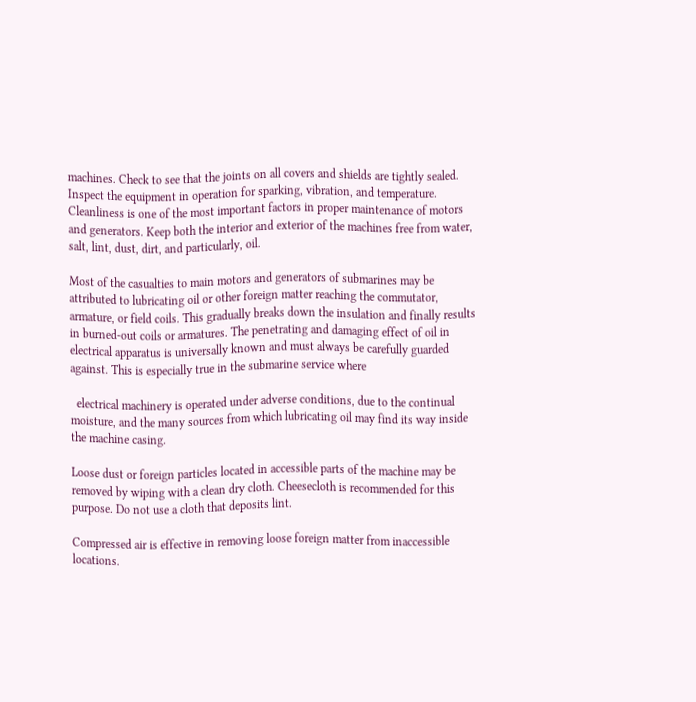machines. Check to see that the joints on all covers and shields are tightly sealed. Inspect the equipment in operation for sparking, vibration, and temperature. Cleanliness is one of the most important factors in proper maintenance of motors and generators. Keep both the interior and exterior of the machines free from water, salt, lint, dust, dirt, and particularly, oil.

Most of the casualties to main motors and generators of submarines may be attributed to lubricating oil or other foreign matter reaching the commutator, armature, or field coils. This gradually breaks down the insulation and finally results in burned-out coils or armatures. The penetrating and damaging effect of oil in electrical apparatus is universally known and must always be carefully guarded against. This is especially true in the submarine service where

  electrical machinery is operated under adverse conditions, due to the continual moisture, and the many sources from which lubricating oil may find its way inside the machine casing.

Loose dust or foreign particles located in accessible parts of the machine may be removed by wiping with a clean dry cloth. Cheesecloth is recommended for this purpose. Do not use a cloth that deposits lint.

Compressed air is effective in removing loose foreign matter from inaccessible locations.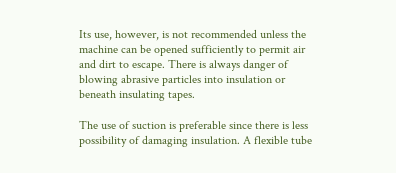Its use, however, is not recommended unless the machine can be opened sufficiently to permit air and dirt to escape. There is always danger of blowing abrasive particles into insulation or beneath insulating tapes.

The use of suction is preferable since there is less possibility of damaging insulation. A flexible tube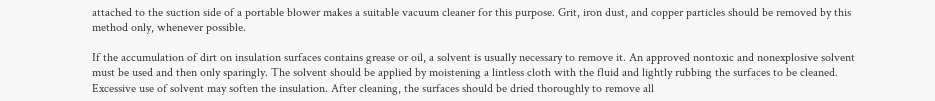attached to the suction side of a portable blower makes a suitable vacuum cleaner for this purpose. Grit, iron dust, and copper particles should be removed by this method only, whenever possible.

If the accumulation of dirt on insulation surfaces contains grease or oil, a solvent is usually necessary to remove it. An approved nontoxic and nonexplosive solvent must be used and then only sparingly. The solvent should be applied by moistening a lintless cloth with the fluid and lightly rubbing the surfaces to be cleaned. Excessive use of solvent may soften the insulation. After cleaning, the surfaces should be dried thoroughly to remove all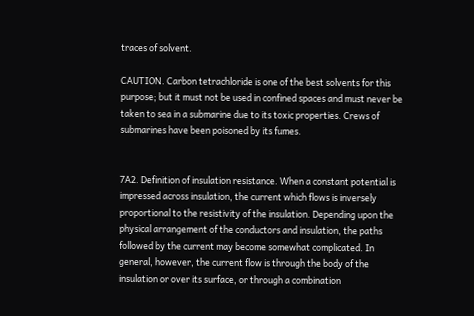traces of solvent.

CAUTION. Carbon tetrachloride is one of the best solvents for this purpose; but it must not be used in confined spaces and must never be taken to sea in a submarine due to its toxic properties. Crews of submarines have been poisoned by its fumes.


7A2. Definition of insulation resistance. When a constant potential is impressed across insulation, the current which flows is inversely proportional to the resistivity of the insulation. Depending upon the physical arrangement of the conductors and insulation, the paths followed by the current may become somewhat complicated. In general, however, the current flow is through the body of the insulation or over its surface, or through a combination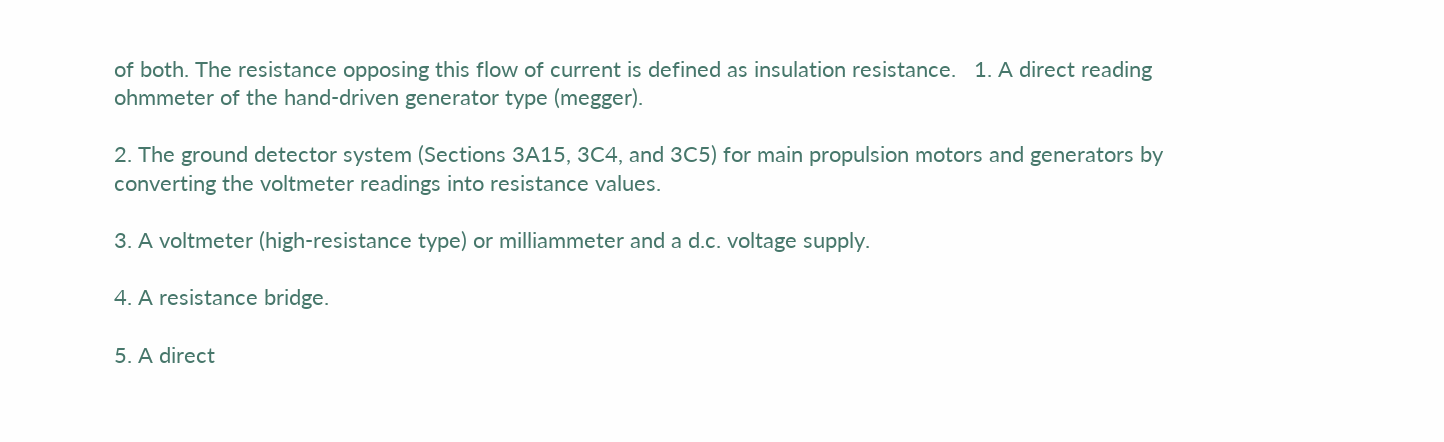of both. The resistance opposing this flow of current is defined as insulation resistance.   1. A direct reading ohmmeter of the hand-driven generator type (megger).

2. The ground detector system (Sections 3A15, 3C4, and 3C5) for main propulsion motors and generators by converting the voltmeter readings into resistance values.

3. A voltmeter (high-resistance type) or milliammeter and a d.c. voltage supply.

4. A resistance bridge.

5. A direct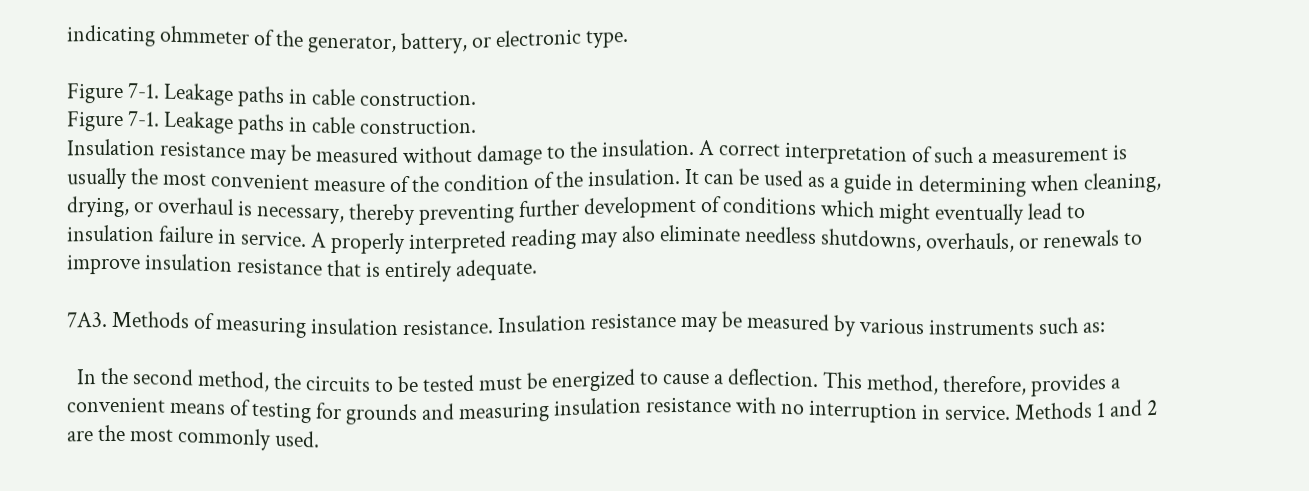indicating ohmmeter of the generator, battery, or electronic type.

Figure 7-1. Leakage paths in cable construction.
Figure 7-1. Leakage paths in cable construction.
Insulation resistance may be measured without damage to the insulation. A correct interpretation of such a measurement is usually the most convenient measure of the condition of the insulation. It can be used as a guide in determining when cleaning, drying, or overhaul is necessary, thereby preventing further development of conditions which might eventually lead to insulation failure in service. A properly interpreted reading may also eliminate needless shutdowns, overhauls, or renewals to improve insulation resistance that is entirely adequate.

7A3. Methods of measuring insulation resistance. Insulation resistance may be measured by various instruments such as:

  In the second method, the circuits to be tested must be energized to cause a deflection. This method, therefore, provides a convenient means of testing for grounds and measuring insulation resistance with no interruption in service. Methods 1 and 2 are the most commonly used.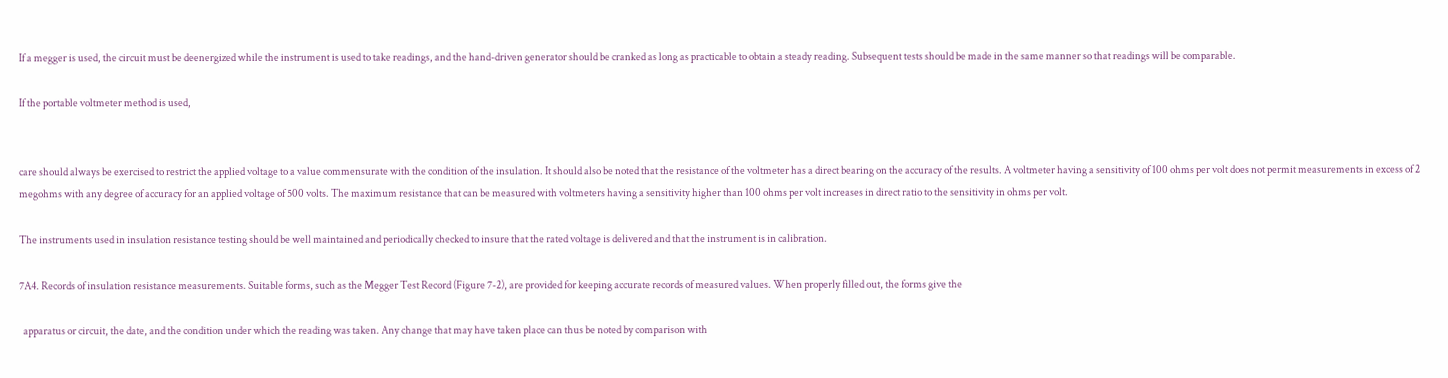If a megger is used, the circuit must be deenergized while the instrument is used to take readings, and the hand-driven generator should be cranked as long as practicable to obtain a steady reading. Subsequent tests should be made in the same manner so that readings will be comparable.

If the portable voltmeter method is used,


care should always be exercised to restrict the applied voltage to a value commensurate with the condition of the insulation. It should also be noted that the resistance of the voltmeter has a direct bearing on the accuracy of the results. A voltmeter having a sensitivity of 100 ohms per volt does not permit measurements in excess of 2 megohms with any degree of accuracy for an applied voltage of 500 volts. The maximum resistance that can be measured with voltmeters having a sensitivity higher than 100 ohms per volt increases in direct ratio to the sensitivity in ohms per volt.

The instruments used in insulation resistance testing should be well maintained and periodically checked to insure that the rated voltage is delivered and that the instrument is in calibration.

7A4. Records of insulation resistance measurements. Suitable forms, such as the Megger Test Record (Figure 7-2), are provided for keeping accurate records of measured values. When properly filled out, the forms give the

  apparatus or circuit, the date, and the condition under which the reading was taken. Any change that may have taken place can thus be noted by comparison with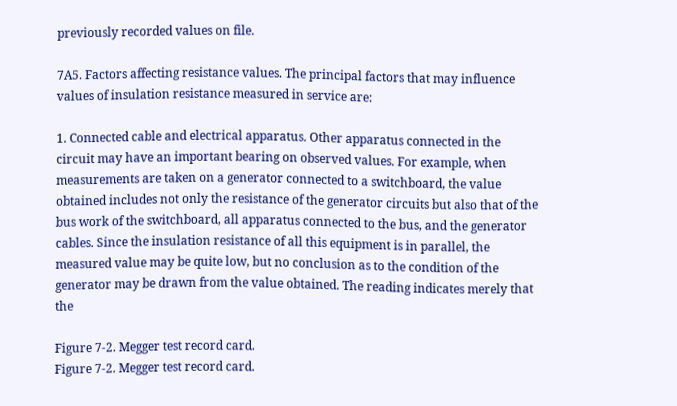previously recorded values on file.

7A5. Factors affecting resistance values. The principal factors that may influence values of insulation resistance measured in service are:

1. Connected cable and electrical apparatus. Other apparatus connected in the circuit may have an important bearing on observed values. For example, when measurements are taken on a generator connected to a switchboard, the value obtained includes not only the resistance of the generator circuits but also that of the bus work of the switchboard, all apparatus connected to the bus, and the generator cables. Since the insulation resistance of all this equipment is in parallel, the measured value may be quite low, but no conclusion as to the condition of the generator may be drawn from the value obtained. The reading indicates merely that the

Figure 7-2. Megger test record card.
Figure 7-2. Megger test record card.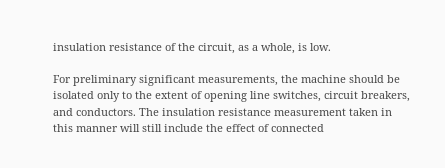insulation resistance of the circuit, as a whole, is low.

For preliminary significant measurements, the machine should be isolated only to the extent of opening line switches, circuit breakers, and conductors. The insulation resistance measurement taken in this manner will still include the effect of connected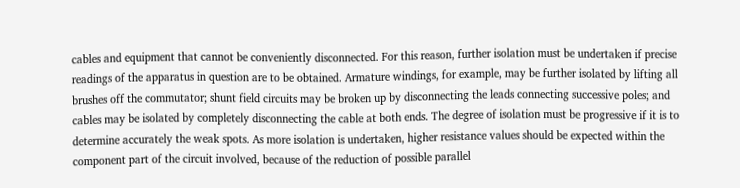cables and equipment that cannot be conveniently disconnected. For this reason, further isolation must be undertaken if precise readings of the apparatus in question are to be obtained. Armature windings, for example, may be further isolated by lifting all brushes off the commutator; shunt field circuits may be broken up by disconnecting the leads connecting successive poles; and cables may be isolated by completely disconnecting the cable at both ends. The degree of isolation must be progressive if it is to determine accurately the weak spots. As more isolation is undertaken, higher resistance values should be expected within the component part of the circuit involved, because of the reduction of possible parallel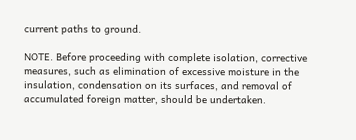current paths to ground.

NOTE. Before proceeding with complete isolation, corrective measures, such as elimination of excessive moisture in the insulation, condensation on its surfaces, and removal of accumulated foreign matter, should be undertaken.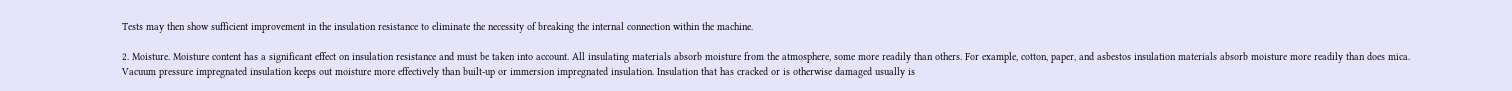Tests may then show sufficient improvement in the insulation resistance to eliminate the necessity of breaking the internal connection within the machine.

2. Moisture. Moisture content has a significant effect on insulation resistance and must be taken into account. All insulating materials absorb moisture from the atmosphere, some more readily than others. For example, cotton, paper, and asbestos insulation materials absorb moisture more readily than does mica. Vacuum pressure impregnated insulation keeps out moisture more effectively than built-up or immersion impregnated insulation. Insulation that has cracked or is otherwise damaged usually is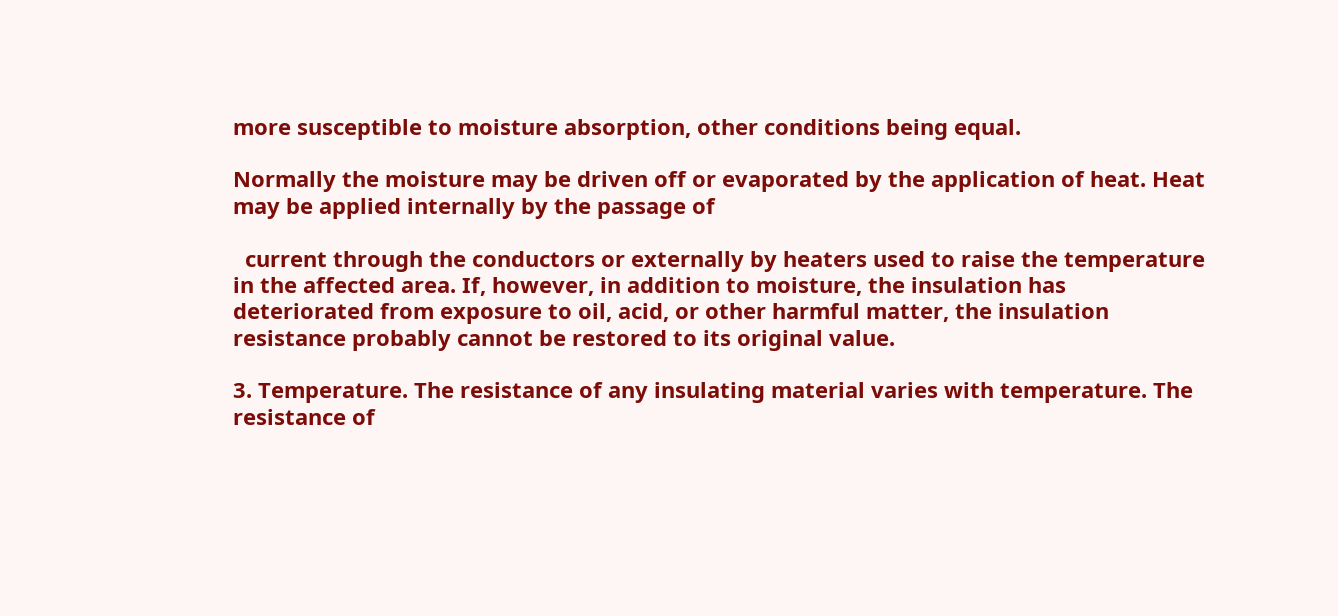more susceptible to moisture absorption, other conditions being equal.

Normally the moisture may be driven off or evaporated by the application of heat. Heat may be applied internally by the passage of

  current through the conductors or externally by heaters used to raise the temperature in the affected area. If, however, in addition to moisture, the insulation has deteriorated from exposure to oil, acid, or other harmful matter, the insulation resistance probably cannot be restored to its original value.

3. Temperature. The resistance of any insulating material varies with temperature. The resistance of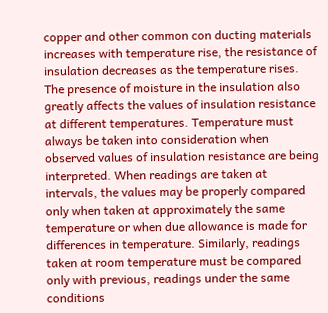copper and other common con ducting materials increases with temperature rise, the resistance of insulation decreases as the temperature rises. The presence of moisture in the insulation also greatly affects the values of insulation resistance at different temperatures. Temperature must always be taken into consideration when observed values of insulation resistance are being interpreted. When readings are taken at intervals, the values may be properly compared only when taken at approximately the same temperature or when due allowance is made for differences in temperature. Similarly, readings taken at room temperature must be compared only with previous, readings under the same conditions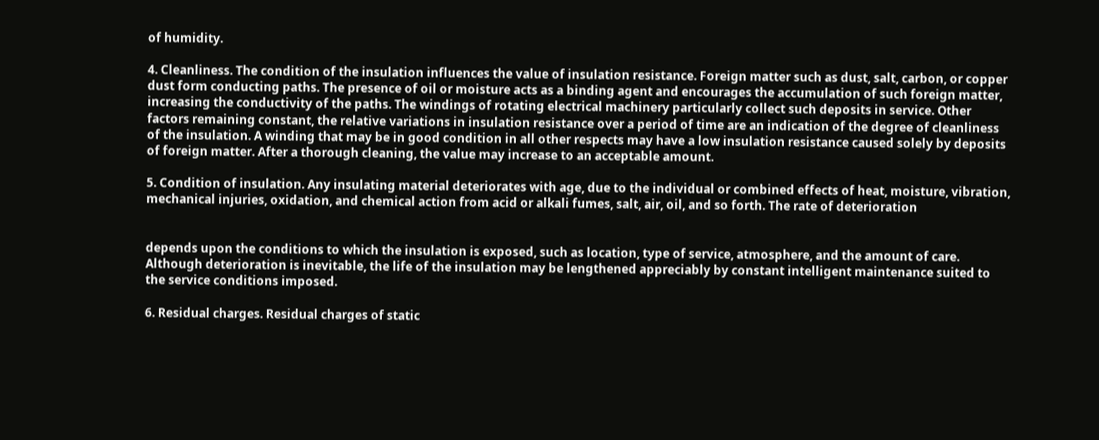of humidity.

4. Cleanliness. The condition of the insulation influences the value of insulation resistance. Foreign matter such as dust, salt, carbon, or copper dust form conducting paths. The presence of oil or moisture acts as a binding agent and encourages the accumulation of such foreign matter, increasing the conductivity of the paths. The windings of rotating electrical machinery particularly collect such deposits in service. Other factors remaining constant, the relative variations in insulation resistance over a period of time are an indication of the degree of cleanliness of the insulation. A winding that may be in good condition in all other respects may have a low insulation resistance caused solely by deposits of foreign matter. After a thorough cleaning, the value may increase to an acceptable amount.

5. Condition of insulation. Any insulating material deteriorates with age, due to the individual or combined effects of heat, moisture, vibration, mechanical injuries, oxidation, and chemical action from acid or alkali fumes, salt, air, oil, and so forth. The rate of deterioration


depends upon the conditions to which the insulation is exposed, such as location, type of service, atmosphere, and the amount of care. Although deterioration is inevitable, the life of the insulation may be lengthened appreciably by constant intelligent maintenance suited to the service conditions imposed.

6. Residual charges. Residual charges of static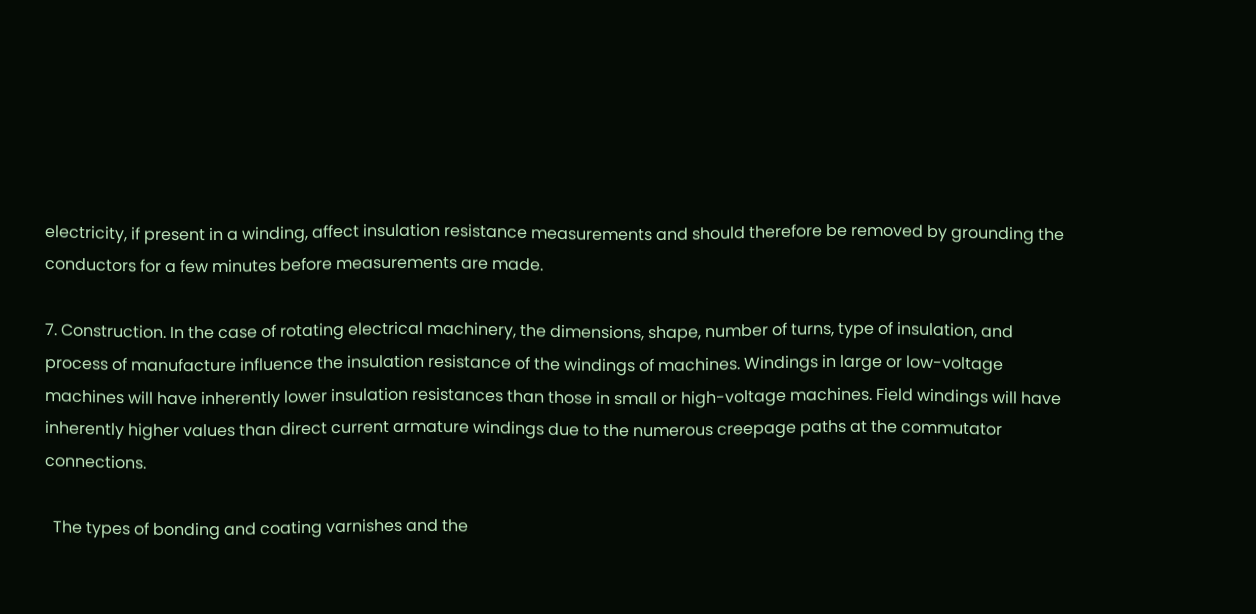electricity, if present in a winding, affect insulation resistance measurements and should therefore be removed by grounding the conductors for a few minutes before measurements are made.

7. Construction. In the case of rotating electrical machinery, the dimensions, shape, number of turns, type of insulation, and process of manufacture influence the insulation resistance of the windings of machines. Windings in large or low-voltage machines will have inherently lower insulation resistances than those in small or high-voltage machines. Field windings will have inherently higher values than direct current armature windings due to the numerous creepage paths at the commutator connections.

  The types of bonding and coating varnishes and the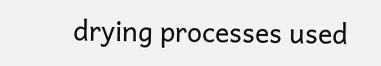drying processes used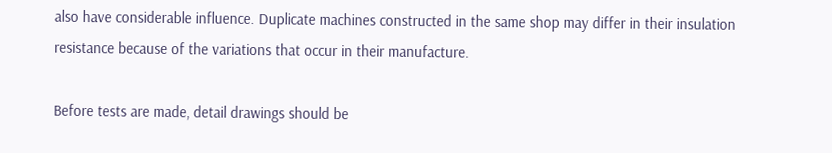also have considerable influence. Duplicate machines constructed in the same shop may differ in their insulation resistance because of the variations that occur in their manufacture.

Before tests are made, detail drawings should be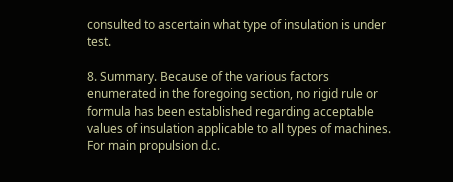consulted to ascertain what type of insulation is under test.

8. Summary. Because of the various factors enumerated in the foregoing section, no rigid rule or formula has been established regarding acceptable values of insulation applicable to all types of machines. For main propulsion d.c.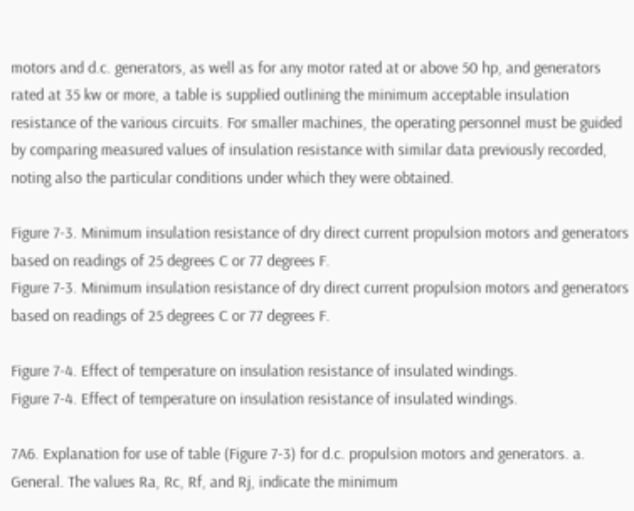motors and d.c. generators, as well as for any motor rated at or above 50 hp, and generators rated at 35 kw or more, a table is supplied outlining the minimum acceptable insulation resistance of the various circuits. For smaller machines, the operating personnel must be guided by comparing measured values of insulation resistance with similar data previously recorded, noting also the particular conditions under which they were obtained.

Figure 7-3. Minimum insulation resistance of dry direct current propulsion motors and generators based on readings of 25 degrees C or 77 degrees F.
Figure 7-3. Minimum insulation resistance of dry direct current propulsion motors and generators based on readings of 25 degrees C or 77 degrees F.

Figure 7-4. Effect of temperature on insulation resistance of insulated windings.
Figure 7-4. Effect of temperature on insulation resistance of insulated windings.

7A6. Explanation for use of table (Figure 7-3) for d.c. propulsion motors and generators. a. General. The values Ra, Rc, Rf, and Rj, indicate the minimum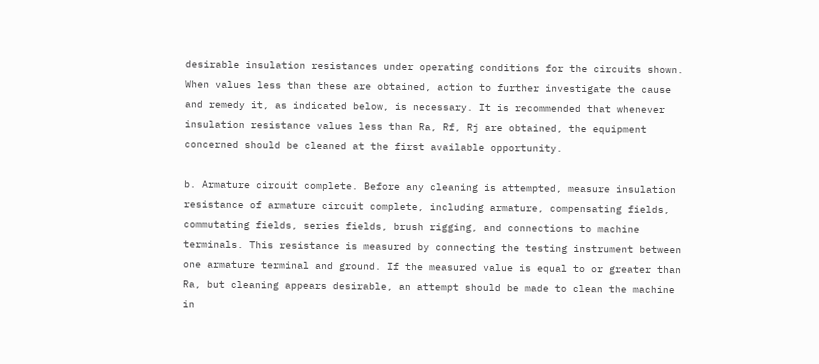desirable insulation resistances under operating conditions for the circuits shown. When values less than these are obtained, action to further investigate the cause and remedy it, as indicated below, is necessary. It is recommended that whenever insulation resistance values less than Ra, Rf, Rj are obtained, the equipment concerned should be cleaned at the first available opportunity.

b. Armature circuit complete. Before any cleaning is attempted, measure insulation resistance of armature circuit complete, including armature, compensating fields, commutating fields, series fields, brush rigging, and connections to machine terminals. This resistance is measured by connecting the testing instrument between one armature terminal and ground. If the measured value is equal to or greater than Ra, but cleaning appears desirable, an attempt should be made to clean the machine in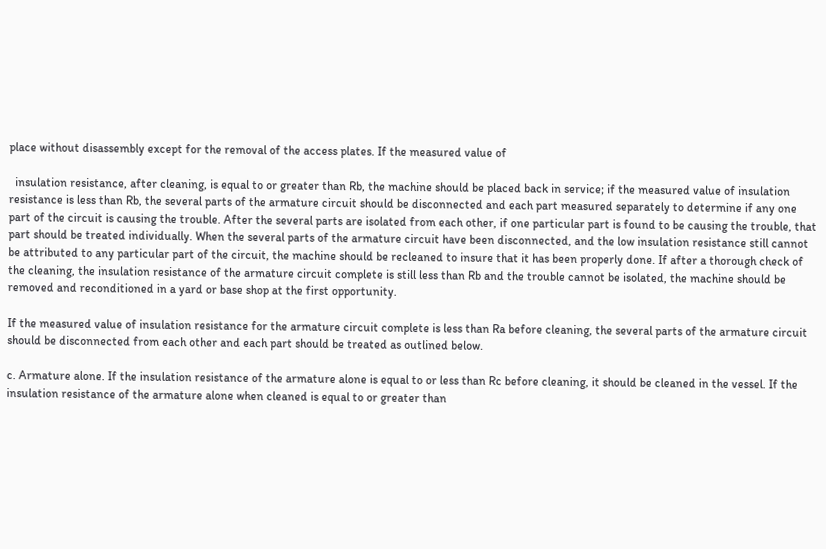place without disassembly except for the removal of the access plates. If the measured value of

  insulation resistance, after cleaning, is equal to or greater than Rb, the machine should be placed back in service; if the measured value of insulation resistance is less than Rb, the several parts of the armature circuit should be disconnected and each part measured separately to determine if any one part of the circuit is causing the trouble. After the several parts are isolated from each other, if one particular part is found to be causing the trouble, that part should be treated individually. When the several parts of the armature circuit have been disconnected, and the low insulation resistance still cannot be attributed to any particular part of the circuit, the machine should be recleaned to insure that it has been properly done. If after a thorough check of the cleaning, the insulation resistance of the armature circuit complete is still less than Rb and the trouble cannot be isolated, the machine should be removed and reconditioned in a yard or base shop at the first opportunity.

If the measured value of insulation resistance for the armature circuit complete is less than Ra before cleaning, the several parts of the armature circuit should be disconnected from each other and each part should be treated as outlined below.

c. Armature alone. If the insulation resistance of the armature alone is equal to or less than Rc before cleaning, it should be cleaned in the vessel. If the insulation resistance of the armature alone when cleaned is equal to or greater than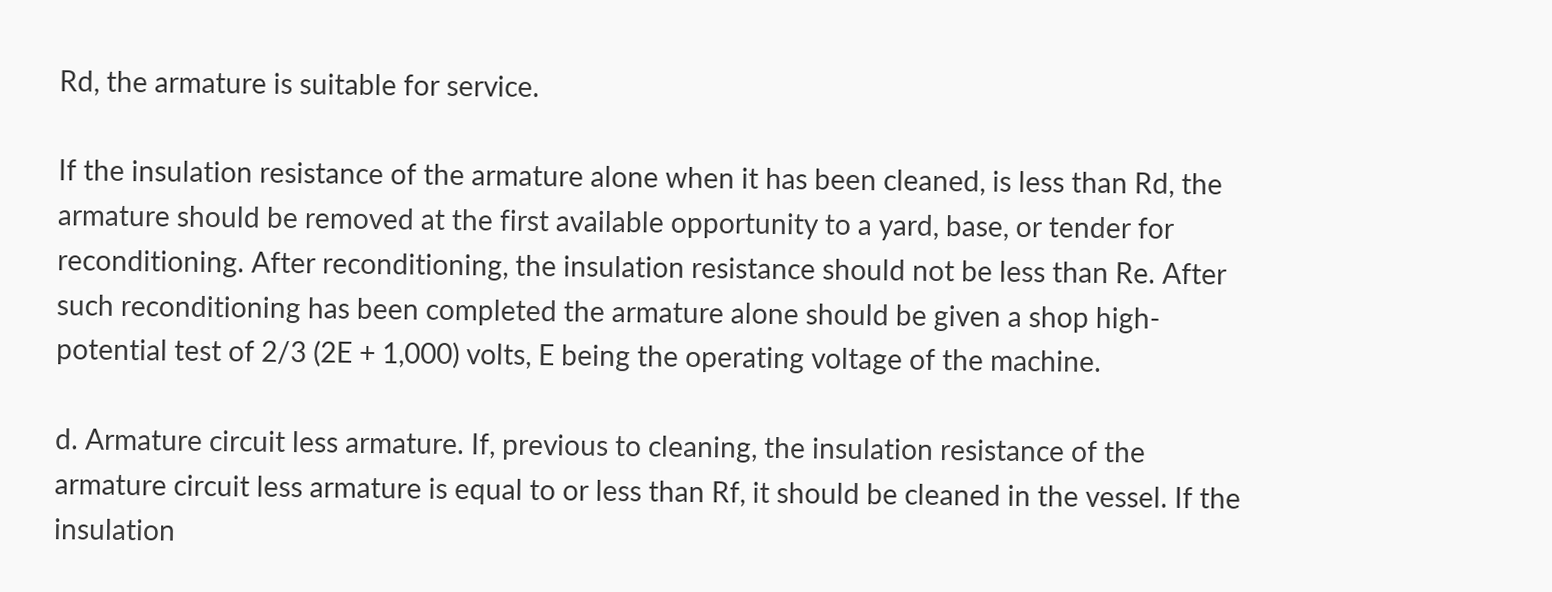Rd, the armature is suitable for service.

If the insulation resistance of the armature alone when it has been cleaned, is less than Rd, the armature should be removed at the first available opportunity to a yard, base, or tender for reconditioning. After reconditioning, the insulation resistance should not be less than Re. After such reconditioning has been completed the armature alone should be given a shop high-potential test of 2/3 (2E + 1,000) volts, E being the operating voltage of the machine.

d. Armature circuit less armature. If, previous to cleaning, the insulation resistance of the armature circuit less armature is equal to or less than Rf, it should be cleaned in the vessel. If the insulation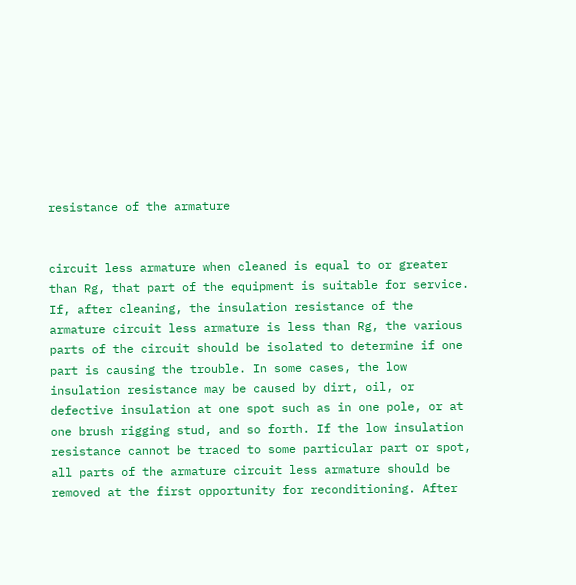resistance of the armature


circuit less armature when cleaned is equal to or greater than Rg, that part of the equipment is suitable for service. If, after cleaning, the insulation resistance of the armature circuit less armature is less than Rg, the various parts of the circuit should be isolated to determine if one part is causing the trouble. In some cases, the low insulation resistance may be caused by dirt, oil, or defective insulation at one spot such as in one pole, or at one brush rigging stud, and so forth. If the low insulation resistance cannot be traced to some particular part or spot, all parts of the armature circuit less armature should be removed at the first opportunity for reconditioning. After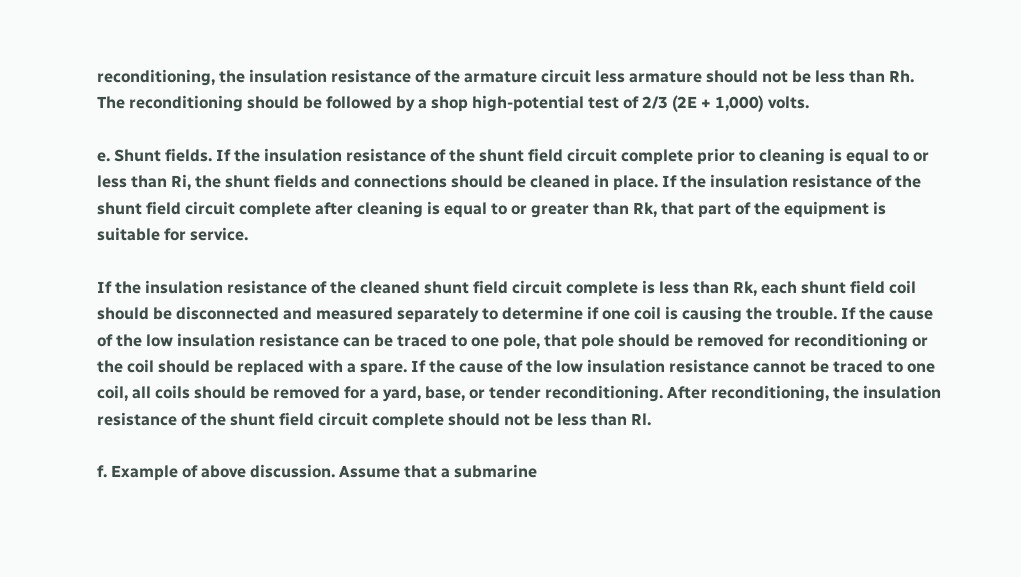reconditioning, the insulation resistance of the armature circuit less armature should not be less than Rh. The reconditioning should be followed by a shop high-potential test of 2/3 (2E + 1,000) volts.

e. Shunt fields. If the insulation resistance of the shunt field circuit complete prior to cleaning is equal to or less than Ri, the shunt fields and connections should be cleaned in place. If the insulation resistance of the shunt field circuit complete after cleaning is equal to or greater than Rk, that part of the equipment is suitable for service.

If the insulation resistance of the cleaned shunt field circuit complete is less than Rk, each shunt field coil should be disconnected and measured separately to determine if one coil is causing the trouble. If the cause of the low insulation resistance can be traced to one pole, that pole should be removed for reconditioning or the coil should be replaced with a spare. If the cause of the low insulation resistance cannot be traced to one coil, all coils should be removed for a yard, base, or tender reconditioning. After reconditioning, the insulation resistance of the shunt field circuit complete should not be less than Rl.

f. Example of above discussion. Assume that a submarine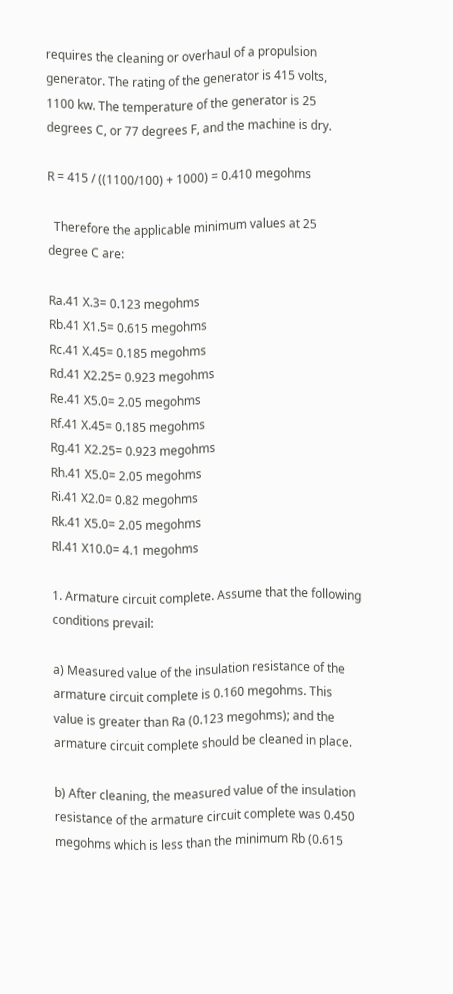requires the cleaning or overhaul of a propulsion generator. The rating of the generator is 415 volts, 1100 kw. The temperature of the generator is 25 degrees C, or 77 degrees F, and the machine is dry.

R = 415 / ((1100/100) + 1000) = 0.410 megohms

  Therefore the applicable minimum values at 25 degree C are:

Ra.41 X.3= 0.123 megohms
Rb.41 X1.5= 0.615 megohms
Rc.41 X.45= 0.185 megohms
Rd.41 X2.25= 0.923 megohms
Re.41 X5.0= 2.05 megohms
Rf.41 X.45= 0.185 megohms
Rg.41 X2.25= 0.923 megohms
Rh.41 X5.0= 2.05 megohms
Ri.41 X2.0= 0.82 megohms
Rk.41 X5.0= 2.05 megohms
Rl.41 X10.0= 4.1 megohms

1. Armature circuit complete. Assume that the following conditions prevail:

a) Measured value of the insulation resistance of the armature circuit complete is 0.160 megohms. This value is greater than Ra (0.123 megohms); and the armature circuit complete should be cleaned in place.

b) After cleaning, the measured value of the insulation resistance of the armature circuit complete was 0.450 megohms which is less than the minimum Rb (0.615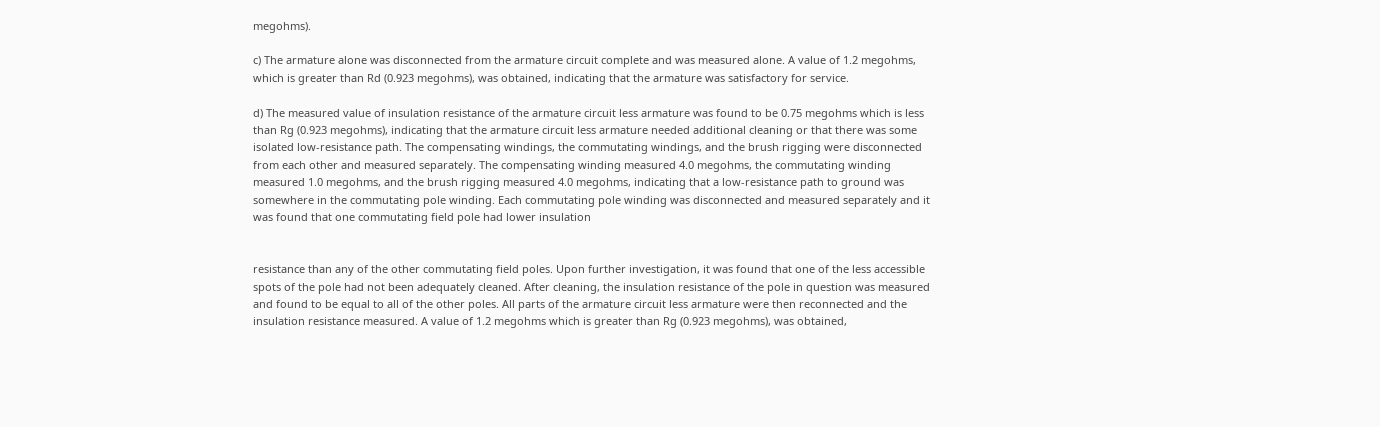megohms).

c) The armature alone was disconnected from the armature circuit complete and was measured alone. A value of 1.2 megohms, which is greater than Rd (0.923 megohms), was obtained, indicating that the armature was satisfactory for service.

d) The measured value of insulation resistance of the armature circuit less armature was found to be 0.75 megohms which is less than Rg (0.923 megohms), indicating that the armature circuit less armature needed additional cleaning or that there was some isolated low-resistance path. The compensating windings, the commutating windings, and the brush rigging were disconnected from each other and measured separately. The compensating winding measured 4.0 megohms, the commutating winding measured 1.0 megohms, and the brush rigging measured 4.0 megohms, indicating that a low-resistance path to ground was somewhere in the commutating pole winding. Each commutating pole winding was disconnected and measured separately and it was found that one commutating field pole had lower insulation


resistance than any of the other commutating field poles. Upon further investigation, it was found that one of the less accessible spots of the pole had not been adequately cleaned. After cleaning, the insulation resistance of the pole in question was measured and found to be equal to all of the other poles. All parts of the armature circuit less armature were then reconnected and the insulation resistance measured. A value of 1.2 megohms which is greater than Rg (0.923 megohms), was obtained,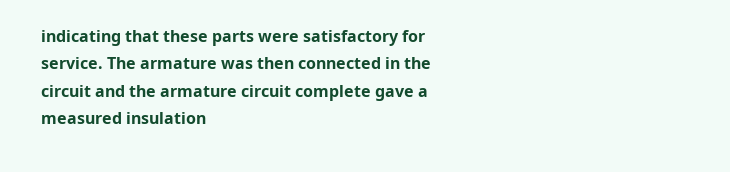indicating that these parts were satisfactory for service. The armature was then connected in the circuit and the armature circuit complete gave a measured insulation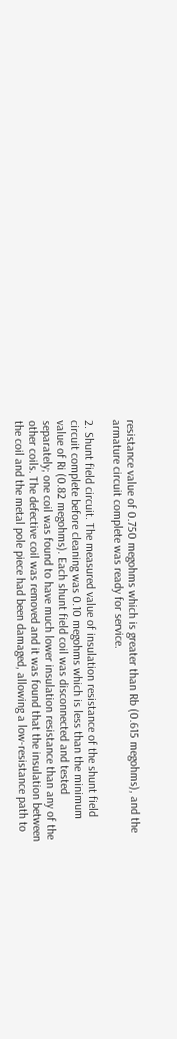resistance value of 0.750 megohms which is greater than Rb (0.615 megohms), and the armature circuit complete was ready for service.

2. Shunt field circuit. The measured value of insulation resistance of the shunt field circuit complete before cleaning was 0.10 megohms which is less than the minimum value of Ri (0.82 megohms). Each shunt field coil was disconnected and tested separately; one coil was found to have much lower insulation resistance than any of the other coils. The defective coil was removed and it was found that the insulation between the coil and the metal pole piece had been damaged, allowing a low-resistance path to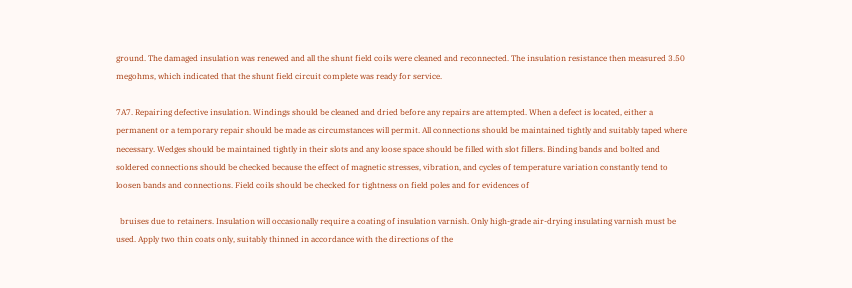ground. The damaged insulation was renewed and all the shunt field coils were cleaned and reconnected. The insulation resistance then measured 3.50 megohms, which indicated that the shunt field circuit complete was ready for service.

7A7. Repairing defective insulation. Windings should be cleaned and dried before any repairs are attempted. When a defect is located, either a permanent or a temporary repair should be made as circumstances will permit. All connections should be maintained tightly and suitably taped where necessary. Wedges should be maintained tightly in their slots and any loose space should be filled with slot fillers. Binding bands and bolted and soldered connections should be checked because the effect of magnetic stresses, vibration, and cycles of temperature variation constantly tend to loosen bands and connections. Field coils should be checked for tightness on field poles and for evidences of

  bruises due to retainers. Insulation will occasionally require a coating of insulation varnish. Only high-grade air-drying insulating varnish must be used. Apply two thin coats only, suitably thinned in accordance with the directions of the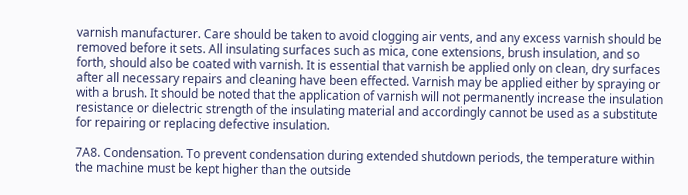varnish manufacturer. Care should be taken to avoid clogging air vents, and any excess varnish should be removed before it sets. All insulating surfaces such as mica, cone extensions, brush insulation, and so forth, should also be coated with varnish. It is essential that varnish be applied only on clean, dry surfaces after all necessary repairs and cleaning have been effected. Varnish may be applied either by spraying or with a brush. It should be noted that the application of varnish will not permanently increase the insulation resistance or dielectric strength of the insulating material and accordingly cannot be used as a substitute for repairing or replacing defective insulation.

7A8. Condensation. To prevent condensation during extended shutdown periods, the temperature within the machine must be kept higher than the outside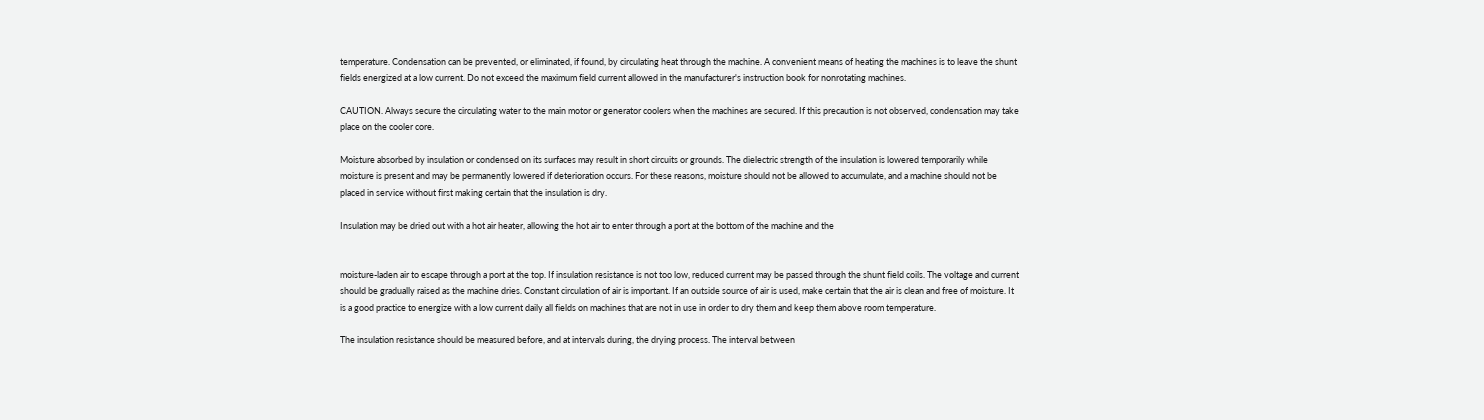temperature. Condensation can be prevented, or eliminated, if found, by circulating heat through the machine. A convenient means of heating the machines is to leave the shunt fields energized at a low current. Do not exceed the maximum field current allowed in the manufacturer's instruction book for nonrotating machines.

CAUTION. Always secure the circulating water to the main motor or generator coolers when the machines are secured. If this precaution is not observed, condensation may take place on the cooler core.

Moisture absorbed by insulation or condensed on its surfaces may result in short circuits or grounds. The dielectric strength of the insulation is lowered temporarily while moisture is present and may be permanently lowered if deterioration occurs. For these reasons, moisture should not be allowed to accumulate, and a machine should not be placed in service without first making certain that the insulation is dry.

Insulation may be dried out with a hot air heater, allowing the hot air to enter through a port at the bottom of the machine and the


moisture-laden air to escape through a port at the top. If insulation resistance is not too low, reduced current may be passed through the shunt field coils. The voltage and current should be gradually raised as the machine dries. Constant circulation of air is important. If an outside source of air is used, make certain that the air is clean and free of moisture. It is a good practice to energize with a low current daily all fields on machines that are not in use in order to dry them and keep them above room temperature.

The insulation resistance should be measured before, and at intervals during, the drying process. The interval between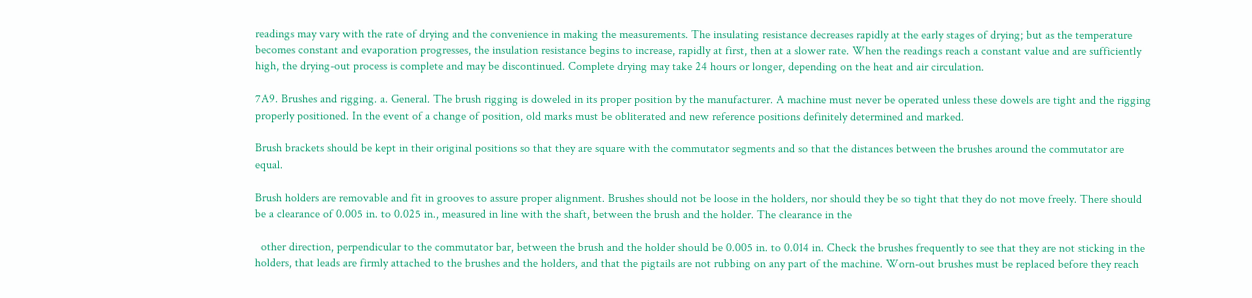readings may vary with the rate of drying and the convenience in making the measurements. The insulating resistance decreases rapidly at the early stages of drying; but as the temperature becomes constant and evaporation progresses, the insulation resistance begins to increase, rapidly at first, then at a slower rate. When the readings reach a constant value and are sufficiently high, the drying-out process is complete and may be discontinued. Complete drying may take 24 hours or longer, depending on the heat and air circulation.

7A9. Brushes and rigging. a. General. The brush rigging is doweled in its proper position by the manufacturer. A machine must never be operated unless these dowels are tight and the rigging properly positioned. In the event of a change of position, old marks must be obliterated and new reference positions definitely determined and marked.

Brush brackets should be kept in their original positions so that they are square with the commutator segments and so that the distances between the brushes around the commutator are equal.

Brush holders are removable and fit in grooves to assure proper alignment. Brushes should not be loose in the holders, nor should they be so tight that they do not move freely. There should be a clearance of 0.005 in. to 0.025 in., measured in line with the shaft, between the brush and the holder. The clearance in the

  other direction, perpendicular to the commutator bar, between the brush and the holder should be 0.005 in. to 0.014 in. Check the brushes frequently to see that they are not sticking in the holders, that leads are firmly attached to the brushes and the holders, and that the pigtails are not rubbing on any part of the machine. Worn-out brushes must be replaced before they reach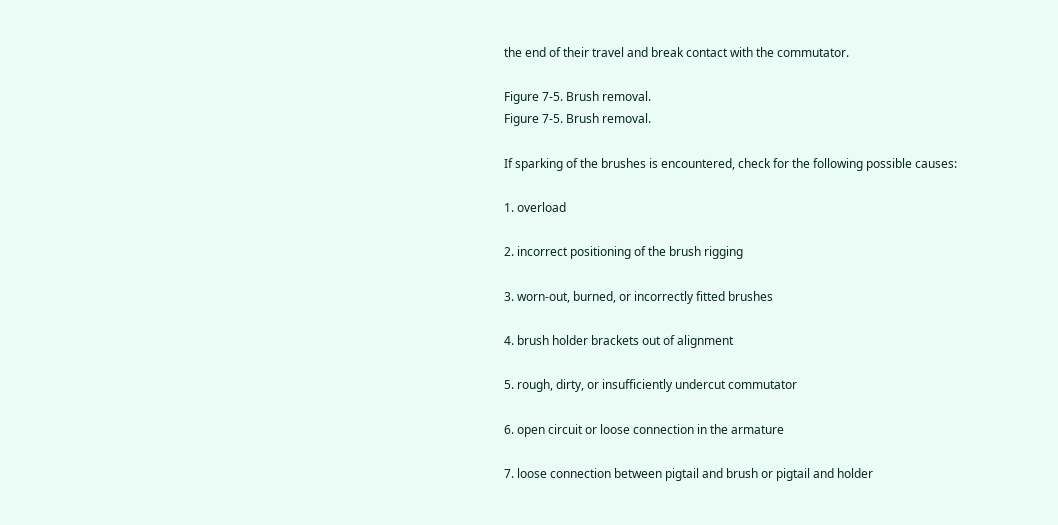the end of their travel and break contact with the commutator.

Figure 7-5. Brush removal.
Figure 7-5. Brush removal.

If sparking of the brushes is encountered, check for the following possible causes:

1. overload

2. incorrect positioning of the brush rigging

3. worn-out, burned, or incorrectly fitted brushes

4. brush holder brackets out of alignment

5. rough, dirty, or insufficiently undercut commutator

6. open circuit or loose connection in the armature

7. loose connection between pigtail and brush or pigtail and holder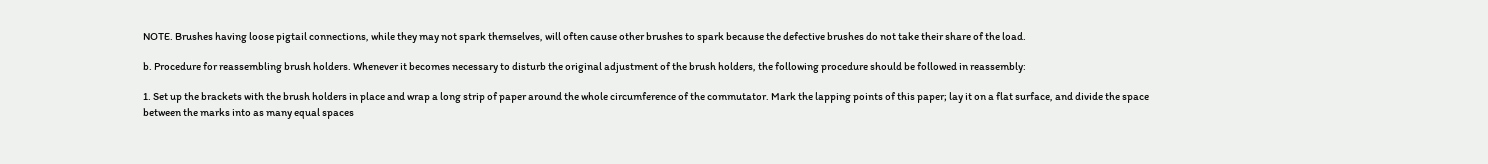NOTE. Brushes having loose pigtail connections, while they may not spark themselves, will often cause other brushes to spark because the defective brushes do not take their share of the load.

b. Procedure for reassembling brush holders. Whenever it becomes necessary to disturb the original adjustment of the brush holders, the following procedure should be followed in reassembly:

1. Set up the brackets with the brush holders in place and wrap a long strip of paper around the whole circumference of the commutator. Mark the lapping points of this paper; lay it on a flat surface, and divide the space between the marks into as many equal spaces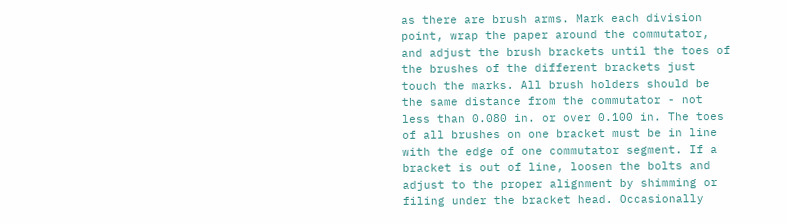as there are brush arms. Mark each division point, wrap the paper around the commutator, and adjust the brush brackets until the toes of the brushes of the different brackets just touch the marks. All brush holders should be the same distance from the commutator - not less than 0.080 in. or over 0.100 in. The toes of all brushes on one bracket must be in line with the edge of one commutator segment. If a bracket is out of line, loosen the bolts and adjust to the proper alignment by shimming or filing under the bracket head. Occasionally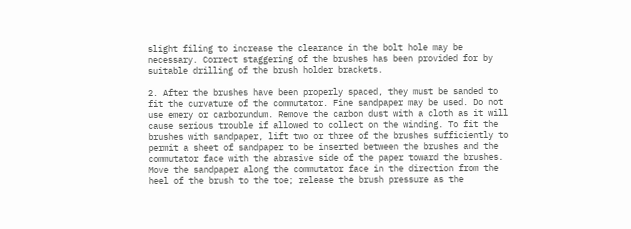slight filing to increase the clearance in the bolt hole may be necessary. Correct staggering of the brushes has been provided for by suitable drilling of the brush holder brackets.

2. After the brushes have been properly spaced, they must be sanded to fit the curvature of the commutator. Fine sandpaper may be used. Do not use emery or carborundum. Remove the carbon dust with a cloth as it will cause serious trouble if allowed to collect on the winding. To fit the brushes with sandpaper, lift two or three of the brushes sufficiently to permit a sheet of sandpaper to be inserted between the brushes and the commutator face with the abrasive side of the paper toward the brushes. Move the sandpaper along the commutator face in the direction from the heel of the brush to the toe; release the brush pressure as the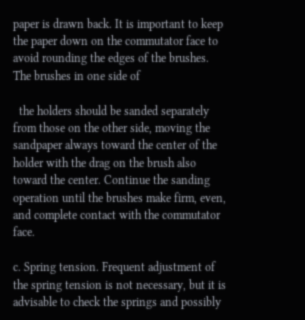paper is drawn back. It is important to keep the paper down on the commutator face to avoid rounding the edges of the brushes. The brushes in one side of

  the holders should be sanded separately from those on the other side, moving the sandpaper always toward the center of the holder with the drag on the brush also toward the center. Continue the sanding operation until the brushes make firm, even, and complete contact with the commutator face.

c. Spring tension. Frequent adjustment of the spring tension is not necessary, but it is advisable to check the springs and possibly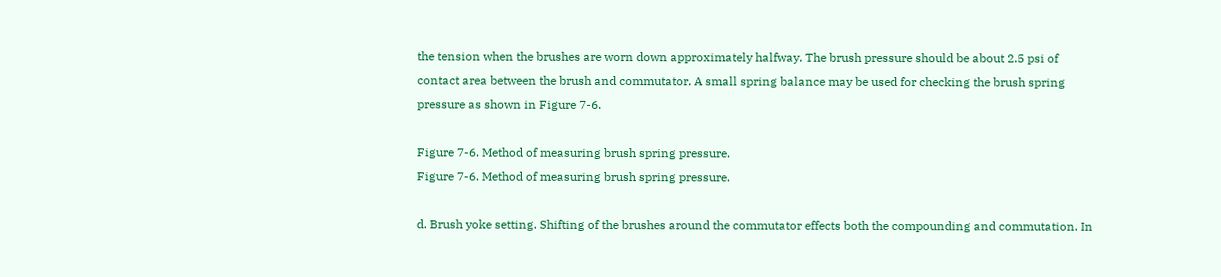the tension when the brushes are worn down approximately halfway. The brush pressure should be about 2.5 psi of contact area between the brush and commutator. A small spring balance may be used for checking the brush spring pressure as shown in Figure 7-6.

Figure 7-6. Method of measuring brush spring pressure.
Figure 7-6. Method of measuring brush spring pressure.

d. Brush yoke setting. Shifting of the brushes around the commutator effects both the compounding and commutation. In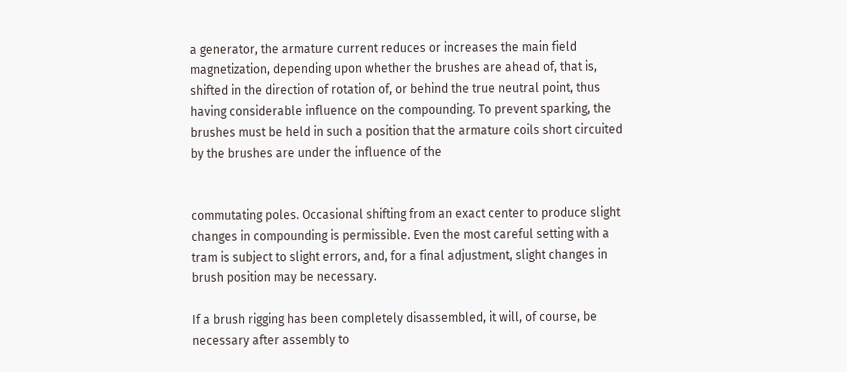a generator, the armature current reduces or increases the main field magnetization, depending upon whether the brushes are ahead of, that is, shifted in the direction of rotation of, or behind the true neutral point, thus having considerable influence on the compounding. To prevent sparking, the brushes must be held in such a position that the armature coils short circuited by the brushes are under the influence of the


commutating poles. Occasional shifting from an exact center to produce slight changes in compounding is permissible. Even the most careful setting with a tram is subject to slight errors, and, for a final adjustment, slight changes in brush position may be necessary.

If a brush rigging has been completely disassembled, it will, of course, be necessary after assembly to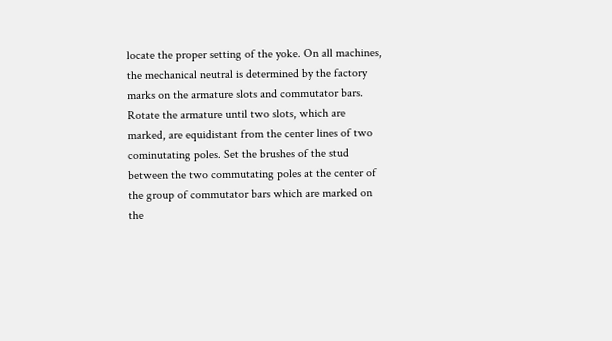locate the proper setting of the yoke. On all machines, the mechanical neutral is determined by the factory marks on the armature slots and commutator bars. Rotate the armature until two slots, which are marked, are equidistant from the center lines of two cominutating poles. Set the brushes of the stud between the two commutating poles at the center of the group of commutator bars which are marked on the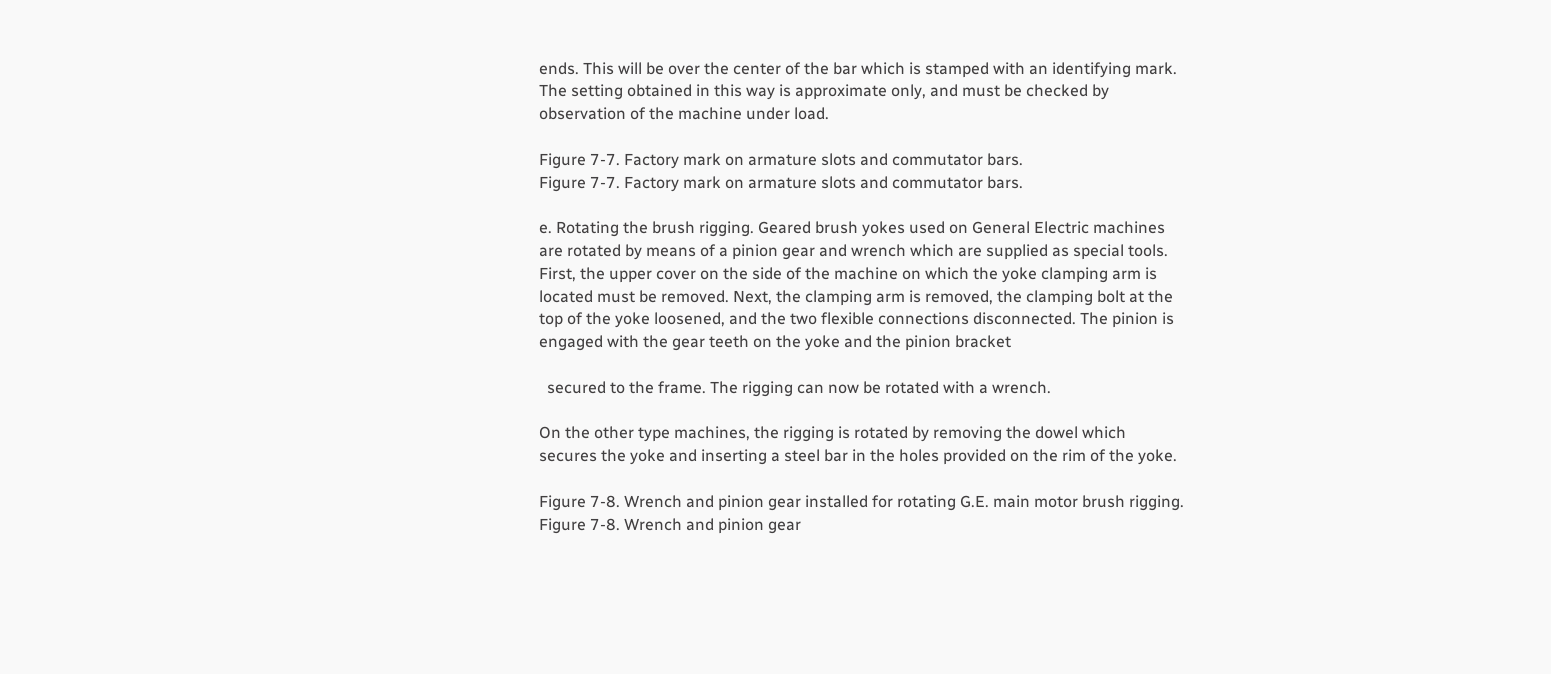ends. This will be over the center of the bar which is stamped with an identifying mark. The setting obtained in this way is approximate only, and must be checked by observation of the machine under load.

Figure 7-7. Factory mark on armature slots and commutator bars.
Figure 7-7. Factory mark on armature slots and commutator bars.

e. Rotating the brush rigging. Geared brush yokes used on General Electric machines are rotated by means of a pinion gear and wrench which are supplied as special tools. First, the upper cover on the side of the machine on which the yoke clamping arm is located must be removed. Next, the clamping arm is removed, the clamping bolt at the top of the yoke loosened, and the two flexible connections disconnected. The pinion is engaged with the gear teeth on the yoke and the pinion bracket

  secured to the frame. The rigging can now be rotated with a wrench.

On the other type machines, the rigging is rotated by removing the dowel which secures the yoke and inserting a steel bar in the holes provided on the rim of the yoke.

Figure 7-8. Wrench and pinion gear installed for rotating G.E. main motor brush rigging.
Figure 7-8. Wrench and pinion gear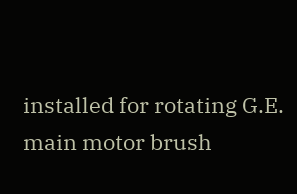installed for rotating G.E. main motor brush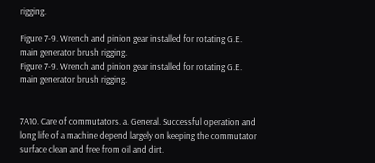rigging.

Figure 7-9. Wrench and pinion gear installed for rotating G.E. main generator brush rigging.
Figure 7-9. Wrench and pinion gear installed for rotating G.E. main generator brush rigging.


7A10. Care of commutators. a. General. Successful operation and long life of a machine depend largely on keeping the commutator surface clean and free from oil and dirt.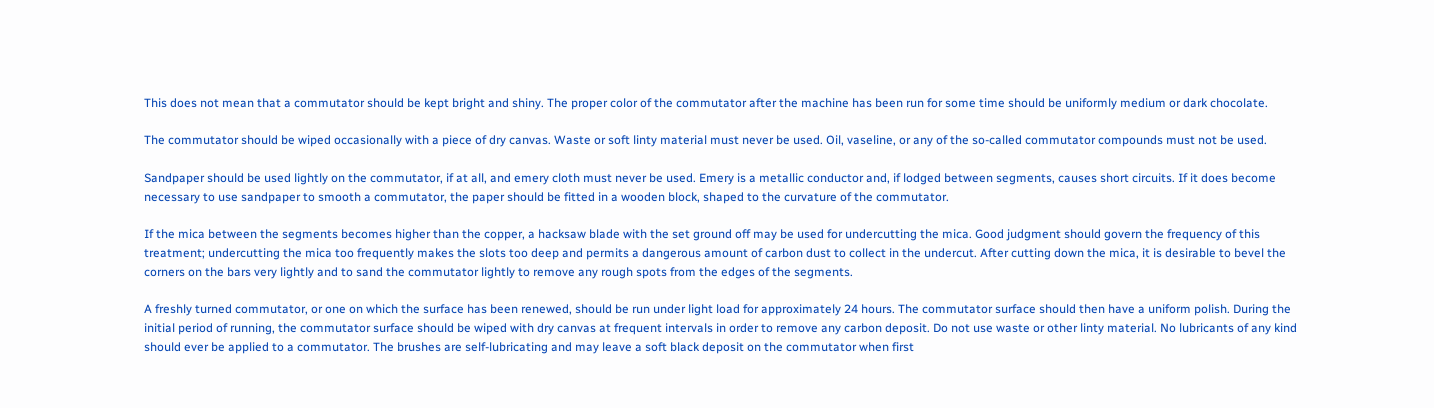This does not mean that a commutator should be kept bright and shiny. The proper color of the commutator after the machine has been run for some time should be uniformly medium or dark chocolate.

The commutator should be wiped occasionally with a piece of dry canvas. Waste or soft linty material must never be used. Oil, vaseline, or any of the so-called commutator compounds must not be used.

Sandpaper should be used lightly on the commutator, if at all, and emery cloth must never be used. Emery is a metallic conductor and, if lodged between segments, causes short circuits. If it does become necessary to use sandpaper to smooth a commutator, the paper should be fitted in a wooden block, shaped to the curvature of the commutator.

If the mica between the segments becomes higher than the copper, a hacksaw blade with the set ground off may be used for undercutting the mica. Good judgment should govern the frequency of this treatment; undercutting the mica too frequently makes the slots too deep and permits a dangerous amount of carbon dust to collect in the undercut. After cutting down the mica, it is desirable to bevel the corners on the bars very lightly and to sand the commutator lightly to remove any rough spots from the edges of the segments.

A freshly turned commutator, or one on which the surface has been renewed, should be run under light load for approximately 24 hours. The commutator surface should then have a uniform polish. During the initial period of running, the commutator surface should be wiped with dry canvas at frequent intervals in order to remove any carbon deposit. Do not use waste or other linty material. No lubricants of any kind should ever be applied to a commutator. The brushes are self-lubricating and may leave a soft black deposit on the commutator when first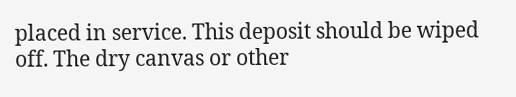placed in service. This deposit should be wiped off. The dry canvas or other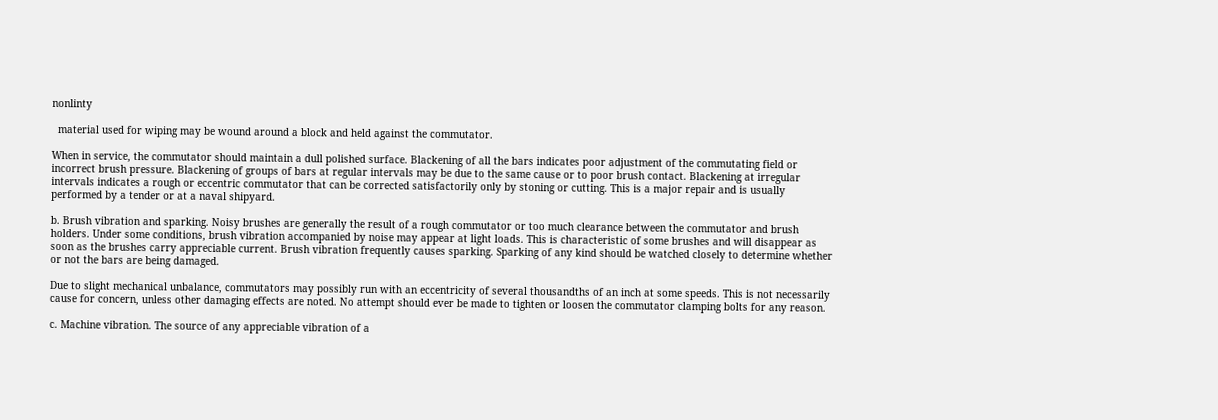nonlinty

  material used for wiping may be wound around a block and held against the commutator.

When in service, the commutator should maintain a dull polished surface. Blackening of all the bars indicates poor adjustment of the commutating field or incorrect brush pressure. Blackening of groups of bars at regular intervals may be due to the same cause or to poor brush contact. Blackening at irregular intervals indicates a rough or eccentric commutator that can be corrected satisfactorily only by stoning or cutting. This is a major repair and is usually performed by a tender or at a naval shipyard.

b. Brush vibration and sparking. Noisy brushes are generally the result of a rough commutator or too much clearance between the commutator and brush holders. Under some conditions, brush vibration accompanied by noise may appear at light loads. This is characteristic of some brushes and will disappear as soon as the brushes carry appreciable current. Brush vibration frequently causes sparking. Sparking of any kind should be watched closely to determine whether or not the bars are being damaged.

Due to slight mechanical unbalance, commutators may possibly run with an eccentricity of several thousandths of an inch at some speeds. This is not necessarily cause for concern, unless other damaging effects are noted. No attempt should ever be made to tighten or loosen the commutator clamping bolts for any reason.

c. Machine vibration. The source of any appreciable vibration of a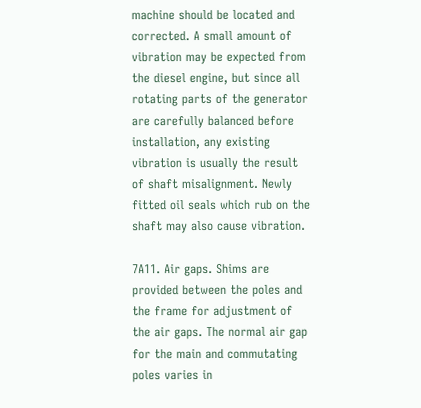machine should be located and corrected. A small amount of vibration may be expected from the diesel engine, but since all rotating parts of the generator are carefully balanced before installation, any existing vibration is usually the result of shaft misalignment. Newly fitted oil seals which rub on the shaft may also cause vibration.

7A11. Air gaps. Shims are provided between the poles and the frame for adjustment of the air gaps. The normal air gap for the main and commutating poles varies in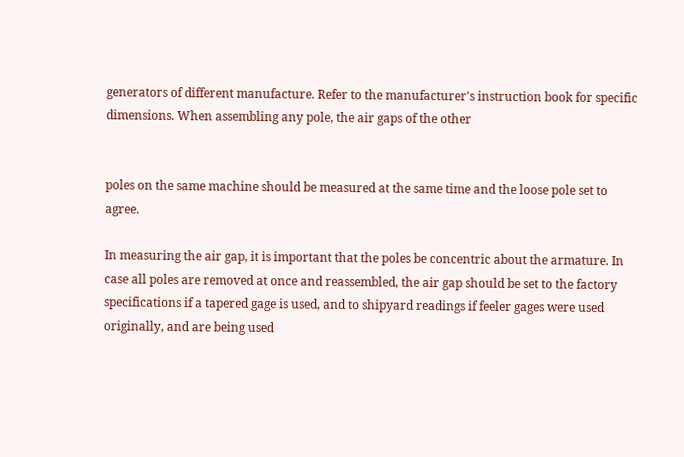generators of different manufacture. Refer to the manufacturer's instruction book for specific dimensions. When assembling any pole, the air gaps of the other


poles on the same machine should be measured at the same time and the loose pole set to agree.

In measuring the air gap, it is important that the poles be concentric about the armature. In case all poles are removed at once and reassembled, the air gap should be set to the factory specifications if a tapered gage is used, and to shipyard readings if feeler gages were used originally, and are being used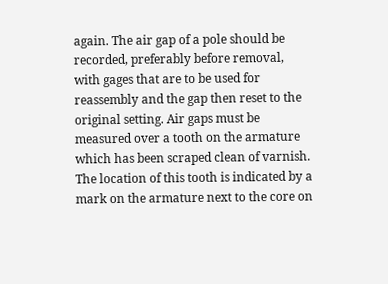again. The air gap of a pole should be recorded, preferably before removal, with gages that are to be used for reassembly and the gap then reset to the original setting. Air gaps must be measured over a tooth on the armature which has been scraped clean of varnish. The location of this tooth is indicated by a mark on the armature next to the core on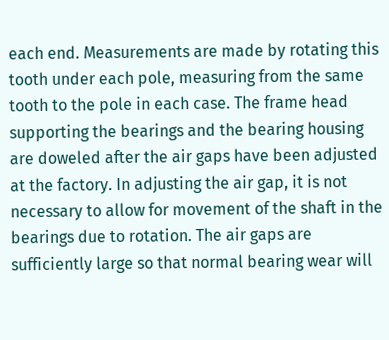each end. Measurements are made by rotating this tooth under each pole, measuring from the same tooth to the pole in each case. The frame head supporting the bearings and the bearing housing are doweled after the air gaps have been adjusted at the factory. In adjusting the air gap, it is not necessary to allow for movement of the shaft in the bearings due to rotation. The air gaps are sufficiently large so that normal bearing wear will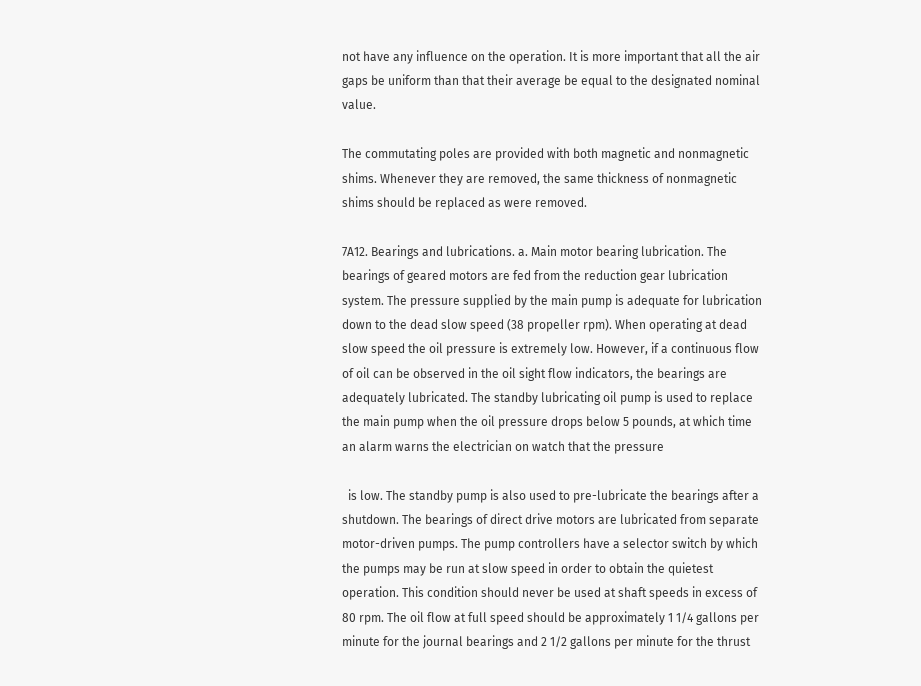not have any influence on the operation. It is more important that all the air gaps be uniform than that their average be equal to the designated nominal value.

The commutating poles are provided with both magnetic and nonmagnetic shims. Whenever they are removed, the same thickness of nonmagnetic shims should be replaced as were removed.

7A12. Bearings and lubrications. a. Main motor bearing lubrication. The bearings of geared motors are fed from the reduction gear lubrication system. The pressure supplied by the main pump is adequate for lubrication down to the dead slow speed (38 propeller rpm). When operating at dead slow speed the oil pressure is extremely low. However, if a continuous flow of oil can be observed in the oil sight flow indicators, the bearings are adequately lubricated. The standby lubricating oil pump is used to replace the main pump when the oil pressure drops below 5 pounds, at which time an alarm warns the electrician on watch that the pressure

  is low. The standby pump is also used to pre-lubricate the bearings after a shutdown. The bearings of direct drive motors are lubricated from separate motor-driven pumps. The pump controllers have a selector switch by which the pumps may be run at slow speed in order to obtain the quietest operation. This condition should never be used at shaft speeds in excess of 80 rpm. The oil flow at full speed should be approximately 1 1/4 gallons per minute for the journal bearings and 2 1/2 gallons per minute for the thrust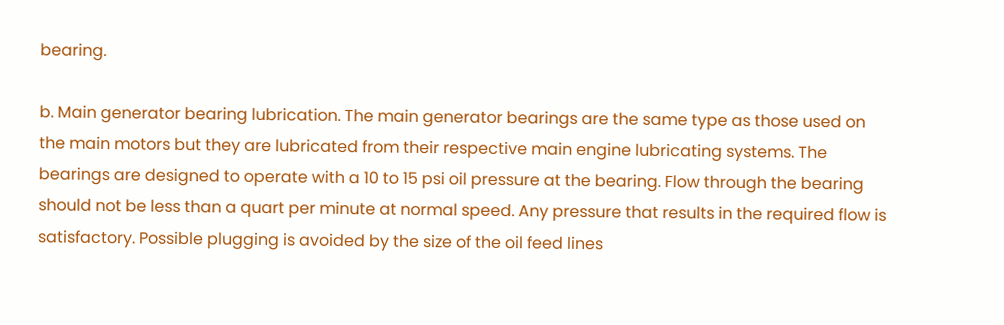bearing.

b. Main generator bearing lubrication. The main generator bearings are the same type as those used on the main motors but they are lubricated from their respective main engine lubricating systems. The bearings are designed to operate with a 10 to 15 psi oil pressure at the bearing. Flow through the bearing should not be less than a quart per minute at normal speed. Any pressure that results in the required flow is satisfactory. Possible plugging is avoided by the size of the oil feed lines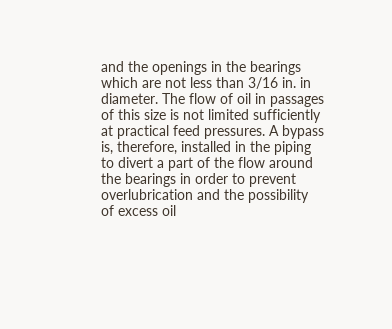and the openings in the bearings which are not less than 3/16 in. in diameter. The flow of oil in passages of this size is not limited sufficiently at practical feed pressures. A bypass is, therefore, installed in the piping to divert a part of the flow around the bearings in order to prevent overlubrication and the possibility of excess oil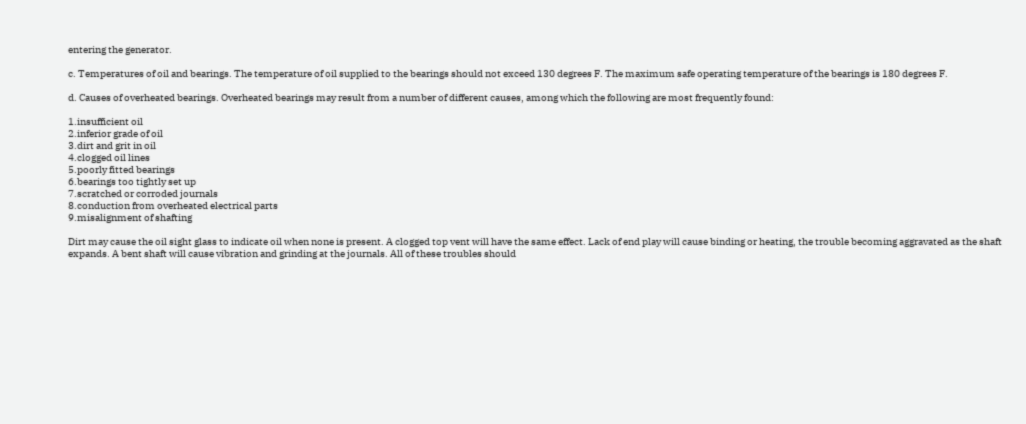entering the generator.

c. Temperatures of oil and bearings. The temperature of oil supplied to the bearings should not exceed 130 degrees F. The maximum safe operating temperature of the bearings is 180 degrees F.

d. Causes of overheated bearings. Overheated bearings may result from a number of different causes, among which the following are most frequently found:

1.insufficient oil
2.inferior grade of oil
3.dirt and grit in oil
4.clogged oil lines
5.poorly fitted bearings
6.bearings too tightly set up
7.scratched or corroded journals
8.conduction from overheated electrical parts
9.misalignment of shafting

Dirt may cause the oil sight glass to indicate oil when none is present. A clogged top vent will have the same effect. Lack of end play will cause binding or heating, the trouble becoming aggravated as the shaft expands. A bent shaft will cause vibration and grinding at the journals. All of these troubles should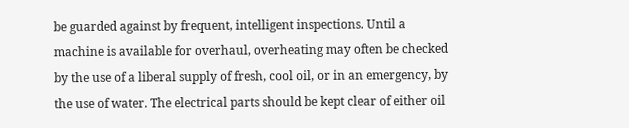be guarded against by frequent, intelligent inspections. Until a machine is available for overhaul, overheating may often be checked by the use of a liberal supply of fresh, cool oil, or in an emergency, by the use of water. The electrical parts should be kept clear of either oil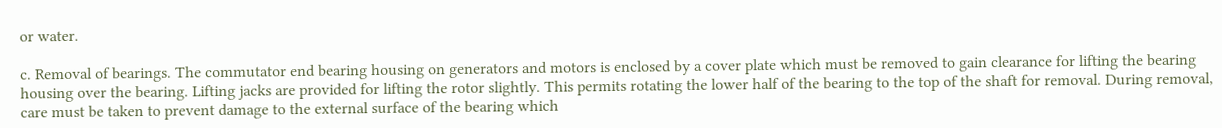or water.

c. Removal of bearings. The commutator end bearing housing on generators and motors is enclosed by a cover plate which must be removed to gain clearance for lifting the bearing housing over the bearing. Lifting jacks are provided for lifting the rotor slightly. This permits rotating the lower half of the bearing to the top of the shaft for removal. During removal, care must be taken to prevent damage to the external surface of the bearing which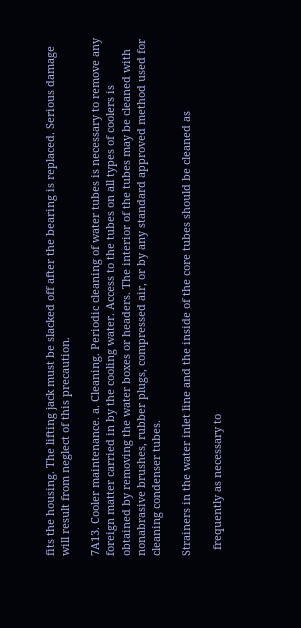fits the housing. The lifting jack must be slacked off after the bearing is replaced. Serious damage will result from neglect of this precaution.

7A13. Cooler maintenance. a. Cleaning. Periodic cleaning of water tubes is necessary to remove any foreign matter carried in by the cooling water. Access to the tubes on all types of coolers is obtained by removing the water boxes or headers. The interior of the tubes may be cleaned with nonabrasive brushes, rubber plugs, compressed air, or by any standard approved method used for cleaning condenser tubes.

Strainers in the water inlet line and the inside of the core tubes should be cleaned as

  frequently as necessary to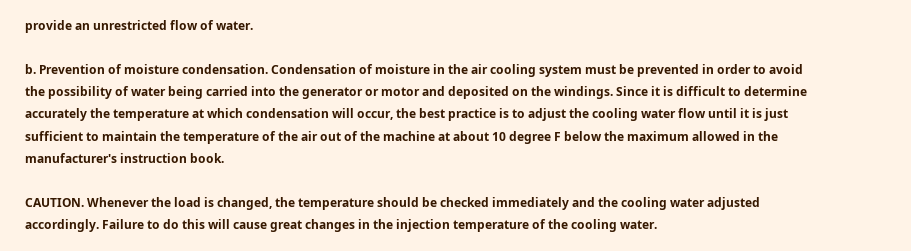provide an unrestricted flow of water.

b. Prevention of moisture condensation. Condensation of moisture in the air cooling system must be prevented in order to avoid the possibility of water being carried into the generator or motor and deposited on the windings. Since it is difficult to determine accurately the temperature at which condensation will occur, the best practice is to adjust the cooling water flow until it is just sufficient to maintain the temperature of the air out of the machine at about 10 degree F below the maximum allowed in the manufacturer's instruction book.

CAUTION. Whenever the load is changed, the temperature should be checked immediately and the cooling water adjusted accordingly. Failure to do this will cause great changes in the injection temperature of the cooling water.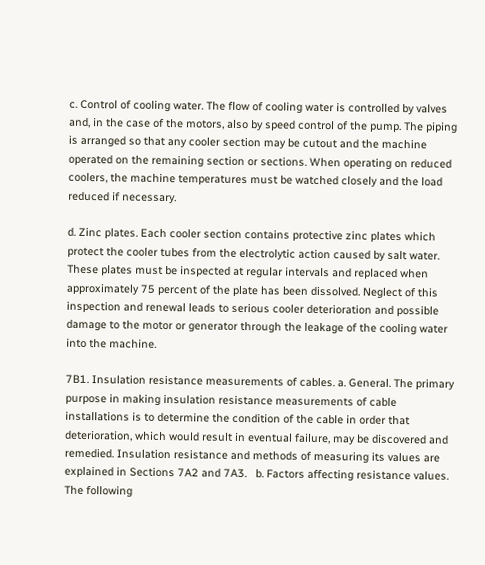c. Control of cooling water. The flow of cooling water is controlled by valves and, in the case of the motors, also by speed control of the pump. The piping is arranged so that any cooler section may be cutout and the machine operated on the remaining section or sections. When operating on reduced coolers, the machine temperatures must be watched closely and the load reduced if necessary.

d. Zinc plates. Each cooler section contains protective zinc plates which protect the cooler tubes from the electrolytic action caused by salt water. These plates must be inspected at regular intervals and replaced when approximately 75 percent of the plate has been dissolved. Neglect of this inspection and renewal leads to serious cooler deterioration and possible damage to the motor or generator through the leakage of the cooling water into the machine.

7B1. Insulation resistance measurements of cables. a. General. The primary purpose in making insulation resistance measurements of cable installations is to determine the condition of the cable in order that deterioration, which would result in eventual failure, may be discovered and remedied. Insulation resistance and methods of measuring its values are explained in Sections 7A2 and 7A3.   b. Factors affecting resistance values. The following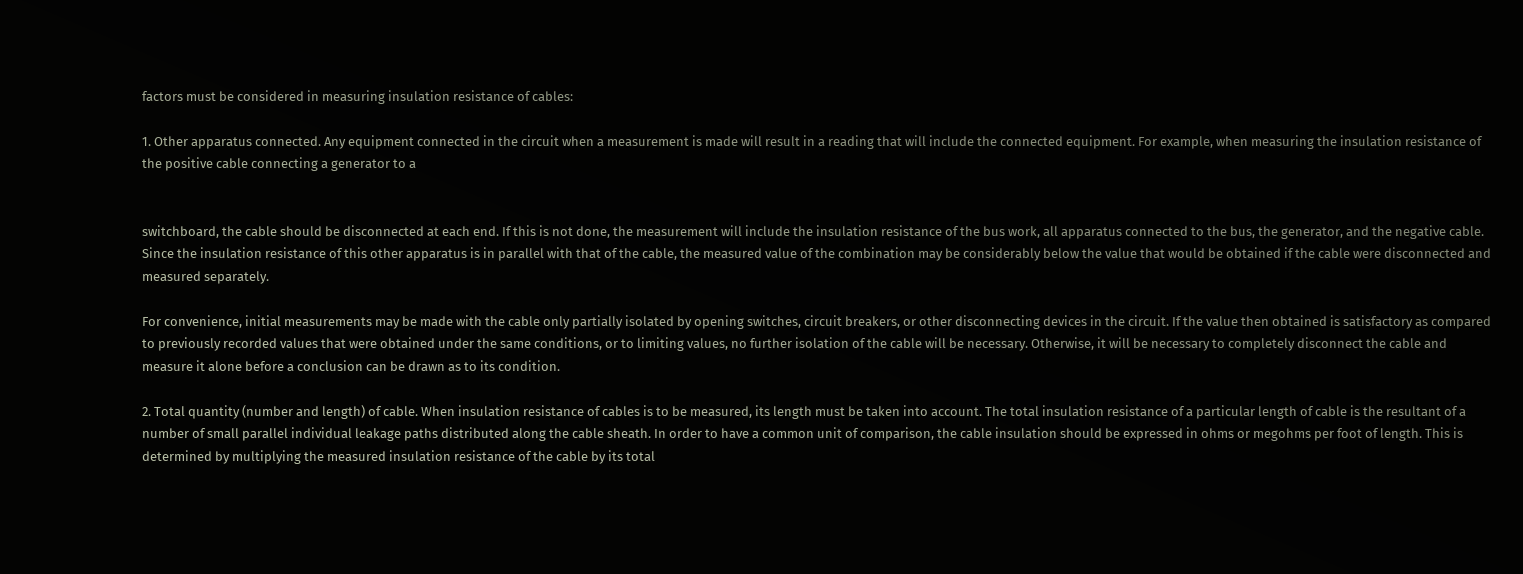factors must be considered in measuring insulation resistance of cables:

1. Other apparatus connected. Any equipment connected in the circuit when a measurement is made will result in a reading that will include the connected equipment. For example, when measuring the insulation resistance of the positive cable connecting a generator to a


switchboard, the cable should be disconnected at each end. If this is not done, the measurement will include the insulation resistance of the bus work, all apparatus connected to the bus, the generator, and the negative cable. Since the insulation resistance of this other apparatus is in parallel with that of the cable, the measured value of the combination may be considerably below the value that would be obtained if the cable were disconnected and measured separately.

For convenience, initial measurements may be made with the cable only partially isolated by opening switches, circuit breakers, or other disconnecting devices in the circuit. If the value then obtained is satisfactory as compared to previously recorded values that were obtained under the same conditions, or to limiting values, no further isolation of the cable will be necessary. Otherwise, it will be necessary to completely disconnect the cable and measure it alone before a conclusion can be drawn as to its condition.

2. Total quantity (number and length) of cable. When insulation resistance of cables is to be measured, its length must be taken into account. The total insulation resistance of a particular length of cable is the resultant of a number of small parallel individual leakage paths distributed along the cable sheath. In order to have a common unit of comparison, the cable insulation should be expressed in ohms or megohms per foot of length. This is determined by multiplying the measured insulation resistance of the cable by its total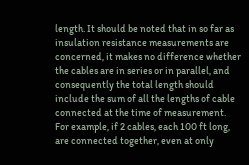length. It should be noted that in so far as insulation resistance measurements are concerned, it makes no difference whether the cables are in series or in parallel, and consequently the total length should include the sum of all the lengths of cable connected at the time of measurement. For example, if 2 cables, each 100 ft long, are connected together, even at only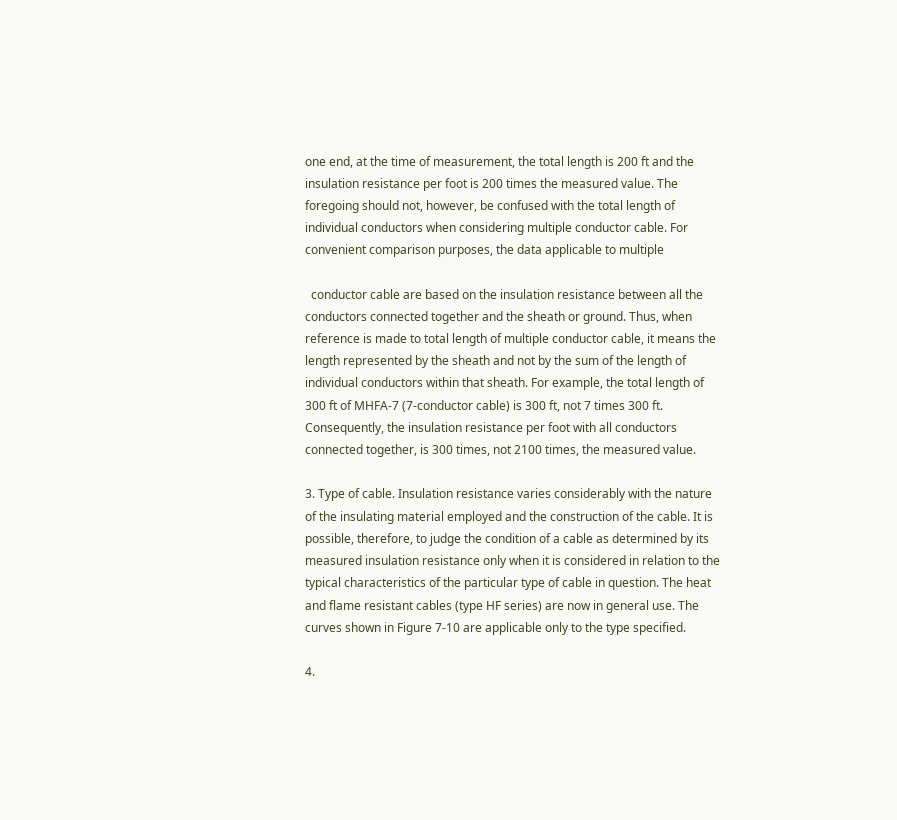one end, at the time of measurement, the total length is 200 ft and the insulation resistance per foot is 200 times the measured value. The foregoing should not, however, be confused with the total length of individual conductors when considering multiple conductor cable. For convenient comparison purposes, the data applicable to multiple

  conductor cable are based on the insulation resistance between all the conductors connected together and the sheath or ground. Thus, when reference is made to total length of multiple conductor cable, it means the length represented by the sheath and not by the sum of the length of individual conductors within that sheath. For example, the total length of 300 ft of MHFA-7 (7-conductor cable) is 300 ft, not 7 times 300 ft. Consequently, the insulation resistance per foot with all conductors connected together, is 300 times, not 2100 times, the measured value.

3. Type of cable. Insulation resistance varies considerably with the nature of the insulating material employed and the construction of the cable. It is possible, therefore, to judge the condition of a cable as determined by its measured insulation resistance only when it is considered in relation to the typical characteristics of the particular type of cable in question. The heat and flame resistant cables (type HF series) are now in general use. The curves shown in Figure 7-10 are applicable only to the type specified.

4.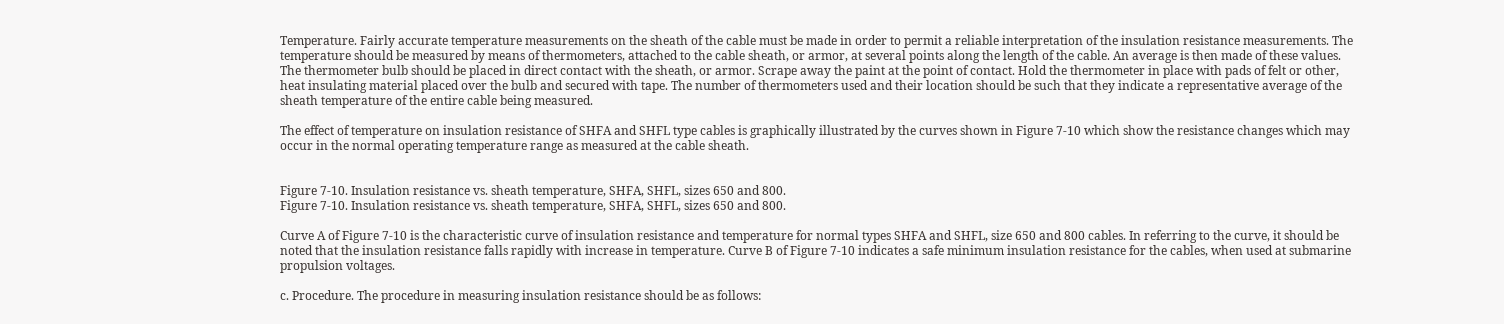Temperature. Fairly accurate temperature measurements on the sheath of the cable must be made in order to permit a reliable interpretation of the insulation resistance measurements. The temperature should be measured by means of thermometers, attached to the cable sheath, or armor, at several points along the length of the cable. An average is then made of these values. The thermometer bulb should be placed in direct contact with the sheath, or armor. Scrape away the paint at the point of contact. Hold the thermometer in place with pads of felt or other, heat insulating material placed over the bulb and secured with tape. The number of thermometers used and their location should be such that they indicate a representative average of the sheath temperature of the entire cable being measured.

The effect of temperature on insulation resistance of SHFA and SHFL type cables is graphically illustrated by the curves shown in Figure 7-10 which show the resistance changes which may occur in the normal operating temperature range as measured at the cable sheath.


Figure 7-10. Insulation resistance vs. sheath temperature, SHFA, SHFL, sizes 650 and 800.
Figure 7-10. Insulation resistance vs. sheath temperature, SHFA, SHFL, sizes 650 and 800.

Curve A of Figure 7-10 is the characteristic curve of insulation resistance and temperature for normal types SHFA and SHFL, size 650 and 800 cables. In referring to the curve, it should be noted that the insulation resistance falls rapidly with increase in temperature. Curve B of Figure 7-10 indicates a safe minimum insulation resistance for the cables, when used at submarine propulsion voltages.

c. Procedure. The procedure in measuring insulation resistance should be as follows: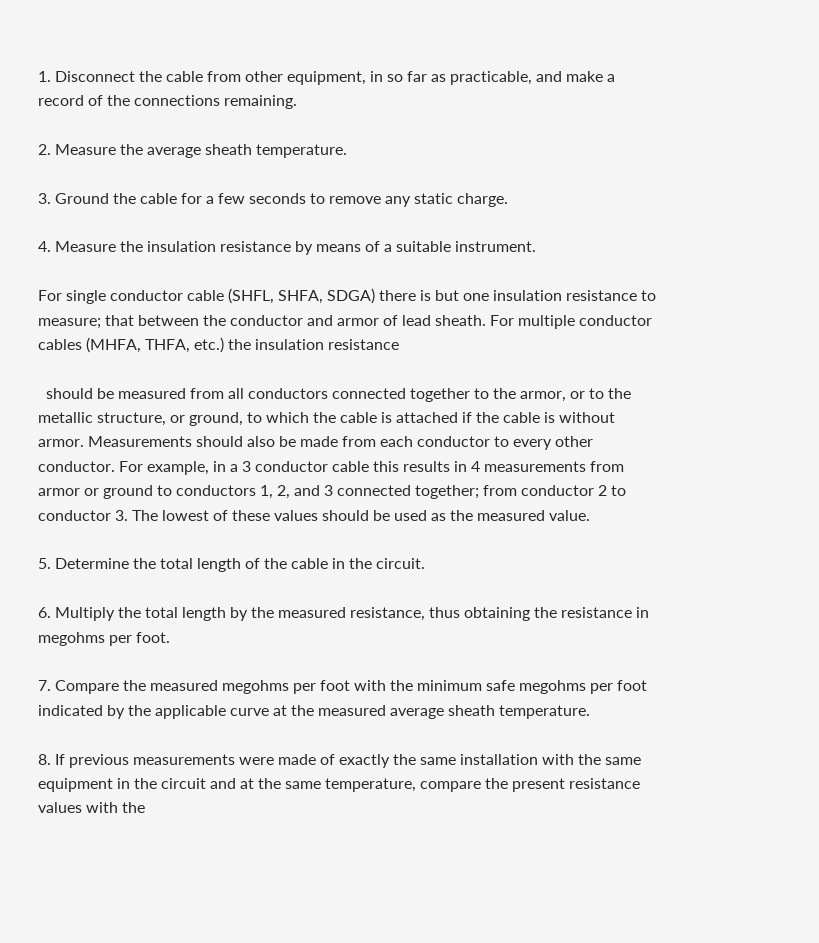1. Disconnect the cable from other equipment, in so far as practicable, and make a record of the connections remaining.

2. Measure the average sheath temperature.

3. Ground the cable for a few seconds to remove any static charge.

4. Measure the insulation resistance by means of a suitable instrument.

For single conductor cable (SHFL, SHFA, SDGA) there is but one insulation resistance to measure; that between the conductor and armor of lead sheath. For multiple conductor cables (MHFA, THFA, etc.) the insulation resistance

  should be measured from all conductors connected together to the armor, or to the metallic structure, or ground, to which the cable is attached if the cable is without armor. Measurements should also be made from each conductor to every other conductor. For example, in a 3 conductor cable this results in 4 measurements from armor or ground to conductors 1, 2, and 3 connected together; from conductor 2 to conductor 3. The lowest of these values should be used as the measured value.

5. Determine the total length of the cable in the circuit.

6. Multiply the total length by the measured resistance, thus obtaining the resistance in megohms per foot.

7. Compare the measured megohms per foot with the minimum safe megohms per foot indicated by the applicable curve at the measured average sheath temperature.

8. If previous measurements were made of exactly the same installation with the same equipment in the circuit and at the same temperature, compare the present resistance values with the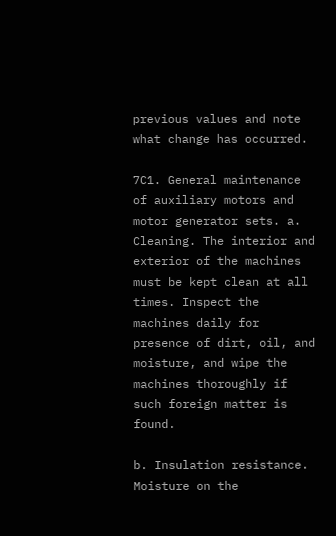previous values and note what change has occurred.

7C1. General maintenance of auxiliary motors and motor generator sets. a. Cleaning. The interior and exterior of the machines must be kept clean at all times. Inspect the machines daily for presence of dirt, oil, and moisture, and wipe the machines thoroughly if such foreign matter is found.

b. Insulation resistance. Moisture on the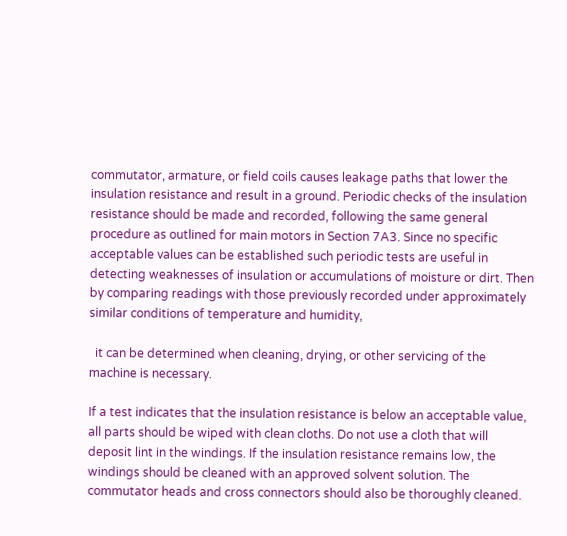commutator, armature, or field coils causes leakage paths that lower the insulation resistance and result in a ground. Periodic checks of the insulation resistance should be made and recorded, following the same general procedure as outlined for main motors in Section 7A3. Since no specific acceptable values can be established such periodic tests are useful in detecting weaknesses of insulation or accumulations of moisture or dirt. Then by comparing readings with those previously recorded under approximately similar conditions of temperature and humidity,

  it can be determined when cleaning, drying, or other servicing of the machine is necessary.

If a test indicates that the insulation resistance is below an acceptable value, all parts should be wiped with clean cloths. Do not use a cloth that will deposit lint in the windings. If the insulation resistance remains low, the windings should be cleaned with an approved solvent solution. The commutator heads and cross connectors should also be thoroughly cleaned.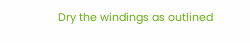Dry the windings as outlined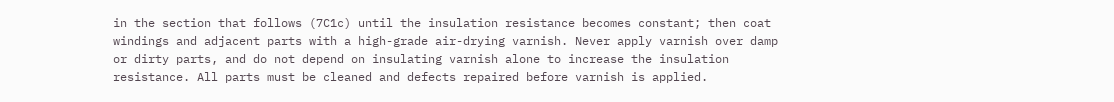in the section that follows (7C1c) until the insulation resistance becomes constant; then coat windings and adjacent parts with a high-grade air-drying varnish. Never apply varnish over damp or dirty parts, and do not depend on insulating varnish alone to increase the insulation resistance. All parts must be cleaned and defects repaired before varnish is applied.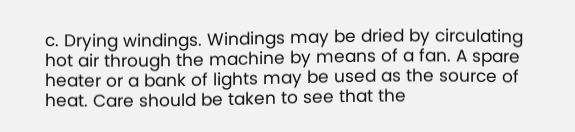c. Drying windings. Windings may be dried by circulating hot air through the machine by means of a fan. A spare heater or a bank of lights may be used as the source of heat. Care should be taken to see that the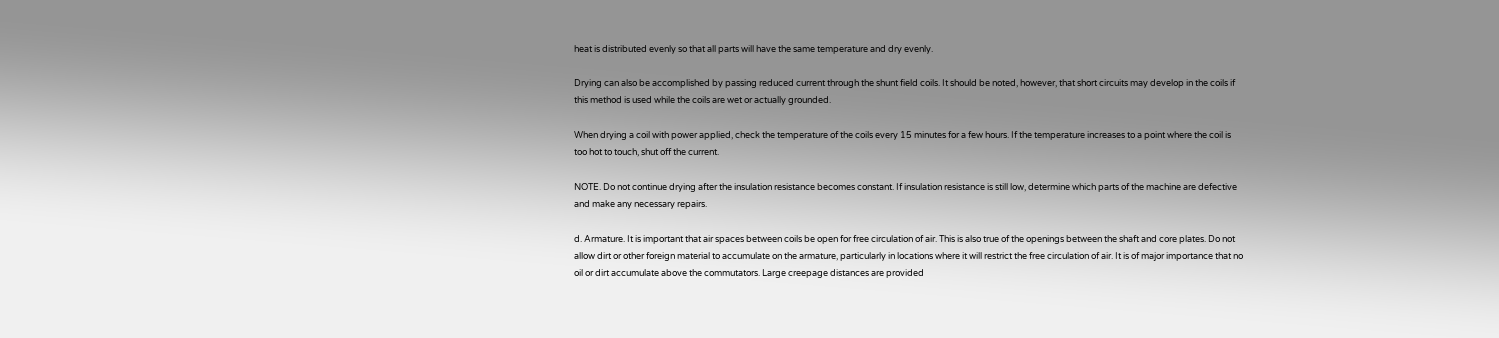heat is distributed evenly so that all parts will have the same temperature and dry evenly.

Drying can also be accomplished by passing reduced current through the shunt field coils. It should be noted, however, that short circuits may develop in the coils if this method is used while the coils are wet or actually grounded.

When drying a coil with power applied, check the temperature of the coils every 15 minutes for a few hours. If the temperature increases to a point where the coil is too hot to touch, shut off the current.

NOTE. Do not continue drying after the insulation resistance becomes constant. If insulation resistance is still low, determine which parts of the machine are defective and make any necessary repairs.

d. Armature. It is important that air spaces between coils be open for free circulation of air. This is also true of the openings between the shaft and core plates. Do not allow dirt or other foreign material to accumulate on the armature, particularly in locations where it will restrict the free circulation of air. It is of major importance that no oil or dirt accumulate above the commutators. Large creepage distances are provided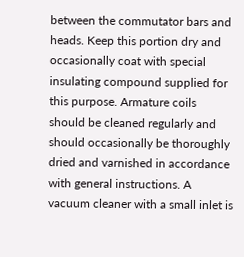between the commutator bars and heads. Keep this portion dry and occasionally coat with special insulating compound supplied for this purpose. Armature coils should be cleaned regularly and should occasionally be thoroughly dried and varnished in accordance with general instructions. A vacuum cleaner with a small inlet is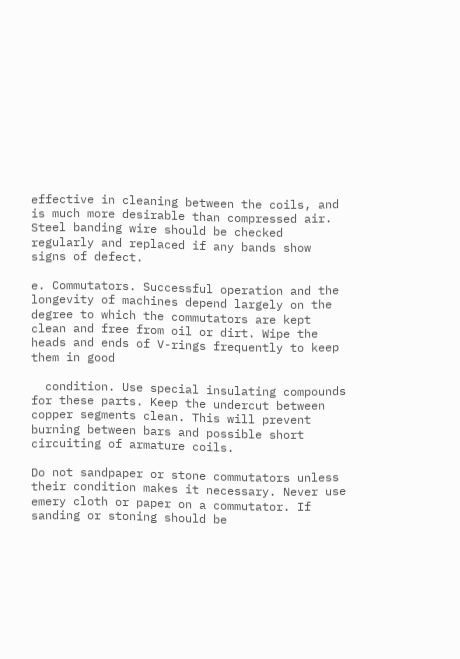effective in cleaning between the coils, and is much more desirable than compressed air. Steel banding wire should be checked regularly and replaced if any bands show signs of defect.

e. Commutators. Successful operation and the longevity of machines depend largely on the degree to which the commutators are kept clean and free from oil or dirt. Wipe the heads and ends of V-rings frequently to keep them in good

  condition. Use special insulating compounds for these parts. Keep the undercut between copper segments clean. This will prevent burning between bars and possible short circuiting of armature coils.

Do not sandpaper or stone commutators unless their condition makes it necessary. Never use emery cloth or paper on a commutator. If sanding or stoning should be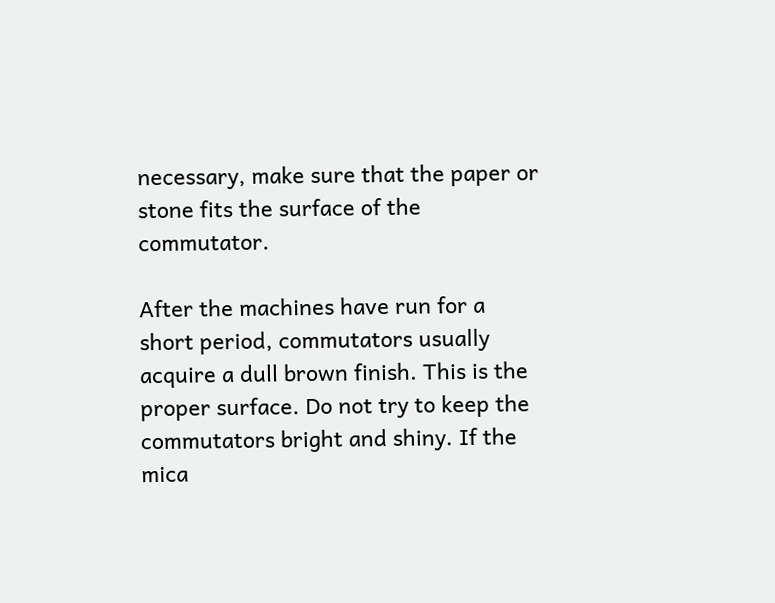necessary, make sure that the paper or stone fits the surface of the commutator.

After the machines have run for a short period, commutators usually acquire a dull brown finish. This is the proper surface. Do not try to keep the commutators bright and shiny. If the mica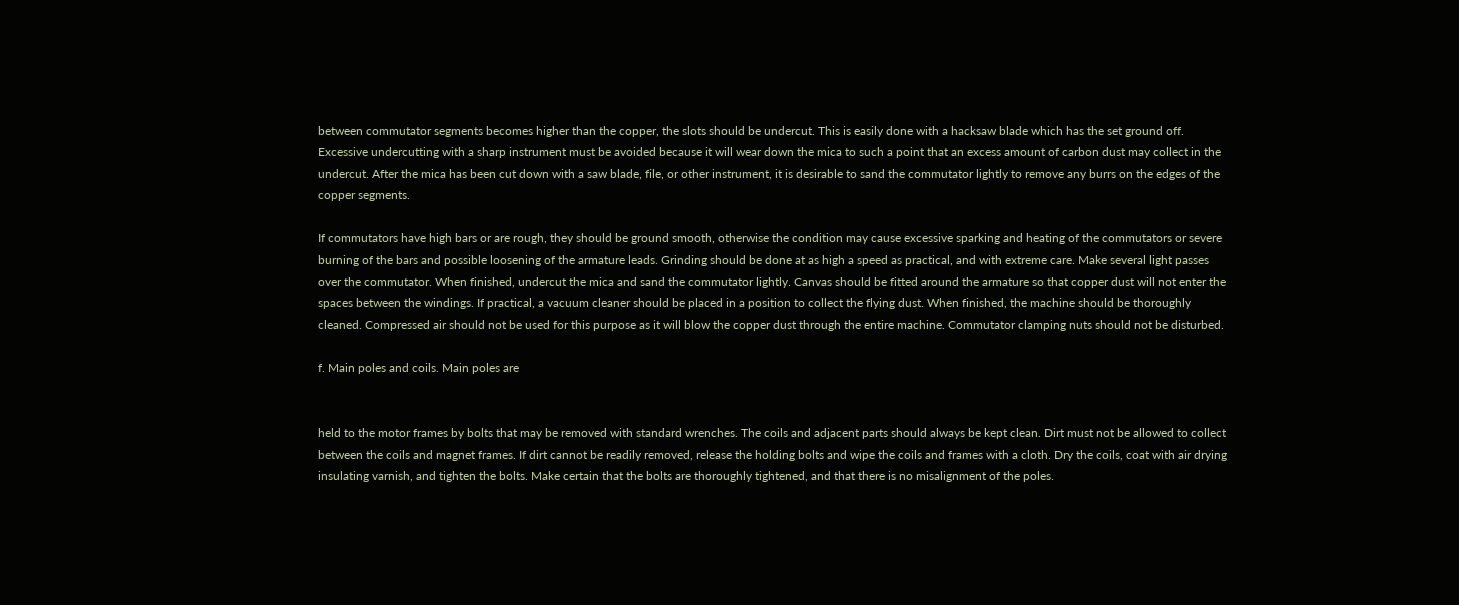between commutator segments becomes higher than the copper, the slots should be undercut. This is easily done with a hacksaw blade which has the set ground off. Excessive undercutting with a sharp instrument must be avoided because it will wear down the mica to such a point that an excess amount of carbon dust may collect in the undercut. After the mica has been cut down with a saw blade, file, or other instrument, it is desirable to sand the commutator lightly to remove any burrs on the edges of the copper segments.

If commutators have high bars or are rough, they should be ground smooth, otherwise the condition may cause excessive sparking and heating of the commutators or severe burning of the bars and possible loosening of the armature leads. Grinding should be done at as high a speed as practical, and with extreme care. Make several light passes over the commutator. When finished, undercut the mica and sand the commutator lightly. Canvas should be fitted around the armature so that copper dust will not enter the spaces between the windings. If practical, a vacuum cleaner should be placed in a position to collect the flying dust. When finished, the machine should be thoroughly cleaned. Compressed air should not be used for this purpose as it will blow the copper dust through the entire machine. Commutator clamping nuts should not be disturbed.

f. Main poles and coils. Main poles are


held to the motor frames by bolts that may be removed with standard wrenches. The coils and adjacent parts should always be kept clean. Dirt must not be allowed to collect between the coils and magnet frames. If dirt cannot be readily removed, release the holding bolts and wipe the coils and frames with a cloth. Dry the coils, coat with air drying insulating varnish, and tighten the bolts. Make certain that the bolts are thoroughly tightened, and that there is no misalignment of the poles.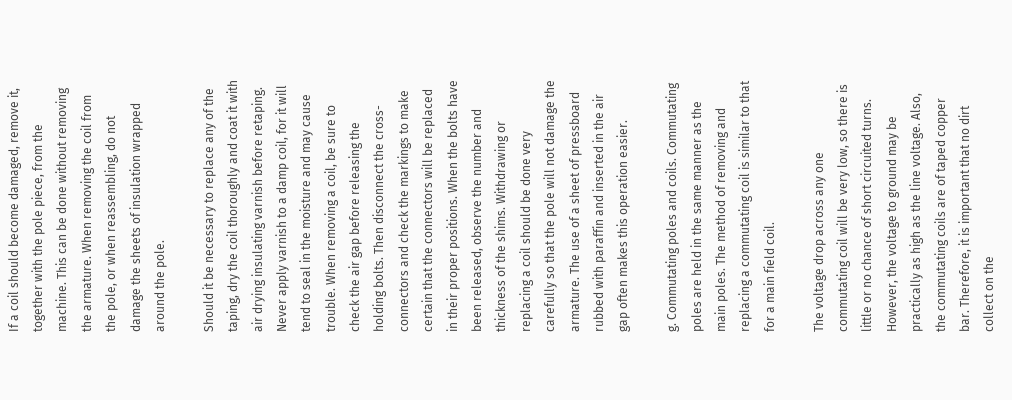If a coil should become damaged, remove it, together with the pole piece, from the machine. This can be done without removing the armature. When removing the coil from the pole, or when reassembling, do not damage the sheets of insulation wrapped around the pole.

Should it be necessary to replace any of the taping, dry the coil thoroughly and coat it with air drying insulating varnish before retaping. Never apply varnish to a damp coil, for it will tend to seal in the moisture and may cause trouble. When removing a coil, be sure to check the air gap before releasing the holding bolts. Then disconnect the cross-connectors and check the markings to make certain that the connectors will be replaced in their proper positions. When the bolts have been released, observe the number and thickness of the shims. Withdrawing or replacing a coil should be done very carefully so that the pole will not damage the armature. The use of a sheet of pressboard rubbed with paraffin and inserted in the air gap often makes this operation easier.

g. Commutating poles and coils. Commutating poles are held in the same manner as the main poles. The method of removing and replacing a commutating coil is similar to that for a main field coil.

The voltage drop across any one commutating coil will be very low, so there is little or no chance of short circuited turns. However, the voltage to ground may be practically as high as the line voltage. Also, the commutating coils are of taped copper bar. Therefore, it is important that no dirt collect on the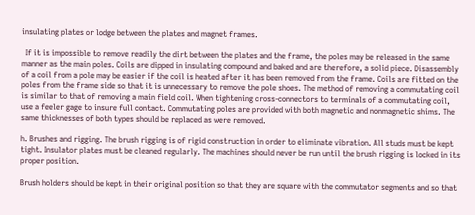insulating plates or lodge between the plates and magnet frames.

  If it is impossible to remove readily the dirt between the plates and the frame, the poles may be released in the same manner as the main poles. Coils are dipped in insulating compound and baked and are therefore, a solid piece. Disassembly of a coil from a pole may be easier if the coil is heated after it has been removed from the frame. Coils are fitted on the poles from the frame side so that it is unnecessary to remove the pole shoes. The method of removing a commutating coil is similar to that of removing a main field coil. When tightening cross-connectors to terminals of a commutating coil, use a feeler gage to insure full contact. Commutating poles are provided with both magnetic and nonmagnetic shims. The same thicknesses of both types should be replaced as were removed.

h. Brushes and rigging. The brush rigging is of rigid construction in order to eliminate vibration. All studs must be kept tight. Insulator plates must be cleaned regularly. The machines should never be run until the brush rigging is locked in its proper position.

Brush holders should be kept in their original position so that they are square with the commutator segments and so that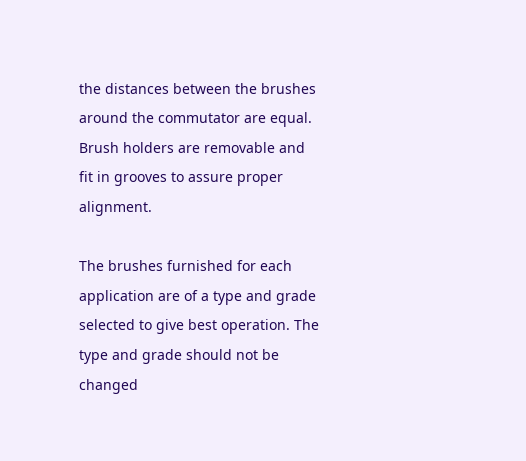the distances between the brushes around the commutator are equal. Brush holders are removable and fit in grooves to assure proper alignment.

The brushes furnished for each application are of a type and grade selected to give best operation. The type and grade should not be changed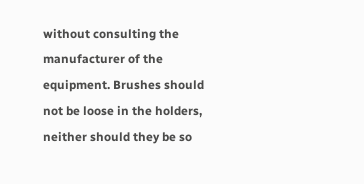without consulting the manufacturer of the equipment. Brushes should not be loose in the holders, neither should they be so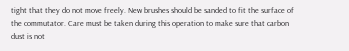tight that they do not move freely. New brushes should be sanded to fit the surface of the commutator. Care must be taken during this operation to make sure that carbon dust is not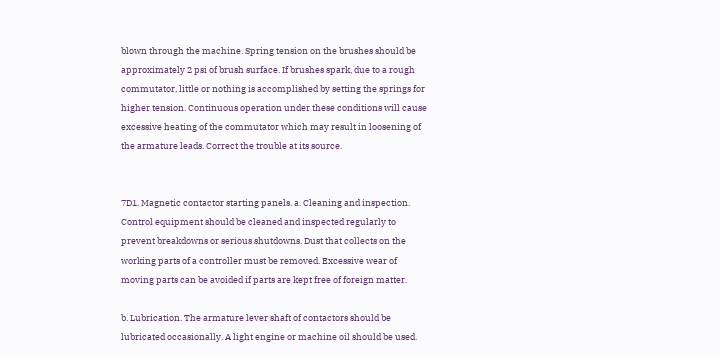blown through the machine. Spring tension on the brushes should be approximately 2 psi of brush surface. If brushes spark, due to a rough commutator, little or nothing is accomplished by setting the springs for higher tension. Continuous operation under these conditions will cause excessive heating of the commutator which may result in loosening of the armature leads. Correct the trouble at its source.


7D1. Magnetic contactor starting panels. a. Cleaning and inspection. Control equipment should be cleaned and inspected regularly to prevent breakdowns or serious shutdowns. Dust that collects on the working parts of a controller must be removed. Excessive wear of moving parts can be avoided if parts are kept free of foreign matter.

b. Lubrication. The armature lever shaft of contactors should be lubricated occasionally. A light engine or machine oil should be used.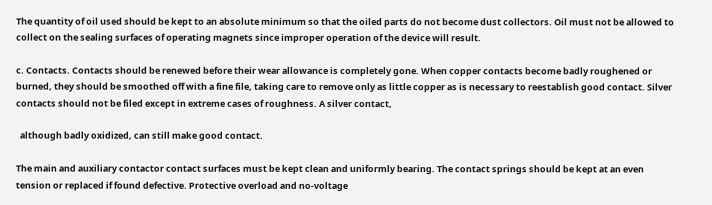The quantity of oil used should be kept to an absolute minimum so that the oiled parts do not become dust collectors. Oil must not be allowed to collect on the sealing surfaces of operating magnets since improper operation of the device will result.

c. Contacts. Contacts should be renewed before their wear allowance is completely gone. When copper contacts become badly roughened or burned, they should be smoothed off with a fine file, taking care to remove only as little copper as is necessary to reestablish good contact. Silver contacts should not be filed except in extreme cases of roughness. A silver contact,

  although badly oxidized, can still make good contact.

The main and auxiliary contactor contact surfaces must be kept clean and uniformly bearing. The contact springs should be kept at an even tension or replaced if found defective. Protective overload and no-voltage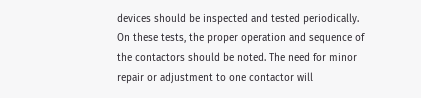devices should be inspected and tested periodically. On these tests, the proper operation and sequence of the contactors should be noted. The need for minor repair or adjustment to one contactor will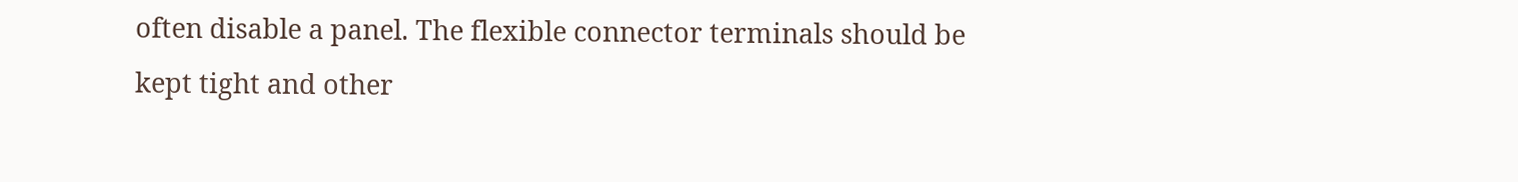often disable a panel. The flexible connector terminals should be kept tight and other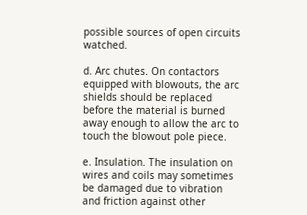possible sources of open circuits watched.

d. Arc chutes. On contactors equipped with blowouts, the arc shields should be replaced before the material is burned away enough to allow the arc to touch the blowout pole piece.

e. Insulation. The insulation on wires and coils may sometimes be damaged due to vibration and friction against other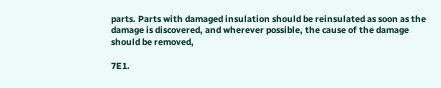parts. Parts with damaged insulation should be reinsulated as soon as the damage is discovered, and wherever possible, the cause of the damage should be removed,

7E1.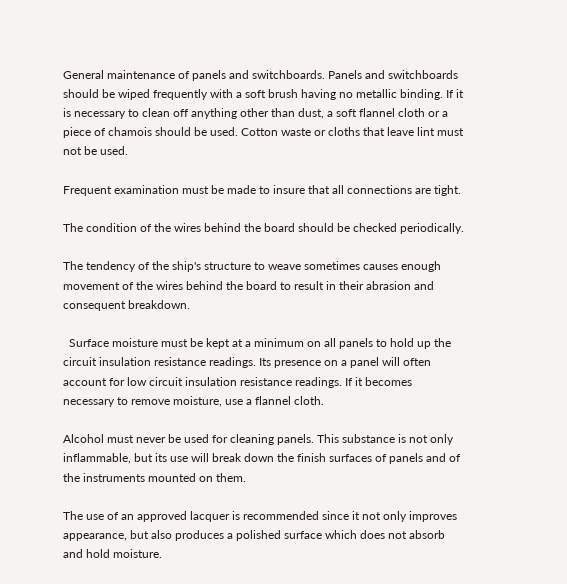General maintenance of panels and switchboards. Panels and switchboards should be wiped frequently with a soft brush having no metallic binding. If it is necessary to clean off anything other than dust, a soft flannel cloth or a piece of chamois should be used. Cotton waste or cloths that leave lint must not be used.

Frequent examination must be made to insure that all connections are tight.

The condition of the wires behind the board should be checked periodically.

The tendency of the ship's structure to weave sometimes causes enough movement of the wires behind the board to result in their abrasion and consequent breakdown.

  Surface moisture must be kept at a minimum on all panels to hold up the circuit insulation resistance readings. Its presence on a panel will often account for low circuit insulation resistance readings. If it becomes necessary to remove moisture, use a flannel cloth.

Alcohol must never be used for cleaning panels. This substance is not only inflammable, but its use will break down the finish surfaces of panels and of the instruments mounted on them.

The use of an approved lacquer is recommended since it not only improves appearance, but also produces a polished surface which does not absorb and hold moisture.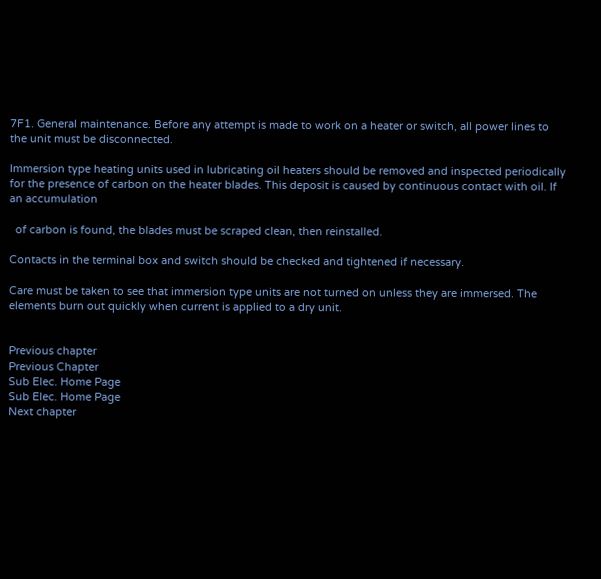7F1. General maintenance. Before any attempt is made to work on a heater or switch, all power lines to the unit must be disconnected.

Immersion type heating units used in lubricating oil heaters should be removed and inspected periodically for the presence of carbon on the heater blades. This deposit is caused by continuous contact with oil. If an accumulation

  of carbon is found, the blades must be scraped clean, then reinstalled.

Contacts in the terminal box and switch should be checked and tightened if necessary.

Care must be taken to see that immersion type units are not turned on unless they are immersed. The elements burn out quickly when current is applied to a dry unit.


Previous chapter
Previous Chapter
Sub Elec. Home Page
Sub Elec. Home Page
Next chapter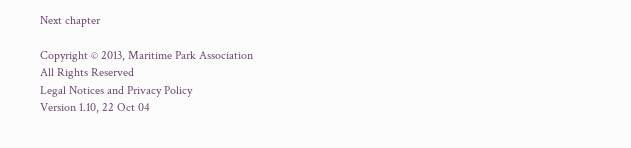Next chapter

Copyright © 2013, Maritime Park Association
All Rights Reserved
Legal Notices and Privacy Policy
Version 1.10, 22 Oct 04